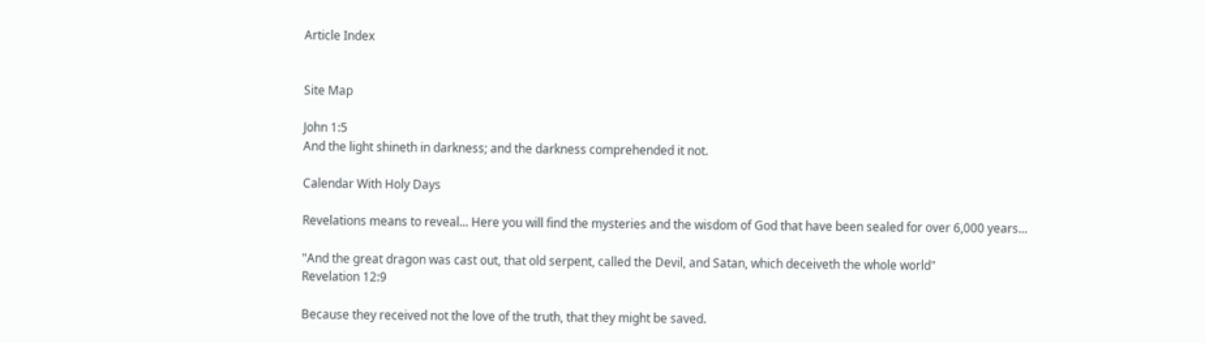Article Index


Site Map

John 1:5
And the light shineth in darkness; and the darkness comprehended it not.

Calendar With Holy Days

Revelations means to reveal... Here you will find the mysteries and the wisdom of God that have been sealed for over 6,000 years...

"And the great dragon was cast out, that old serpent, called the Devil, and Satan, which deceiveth the whole world"
Revelation 12:9

Because they received not the love of the truth, that they might be saved.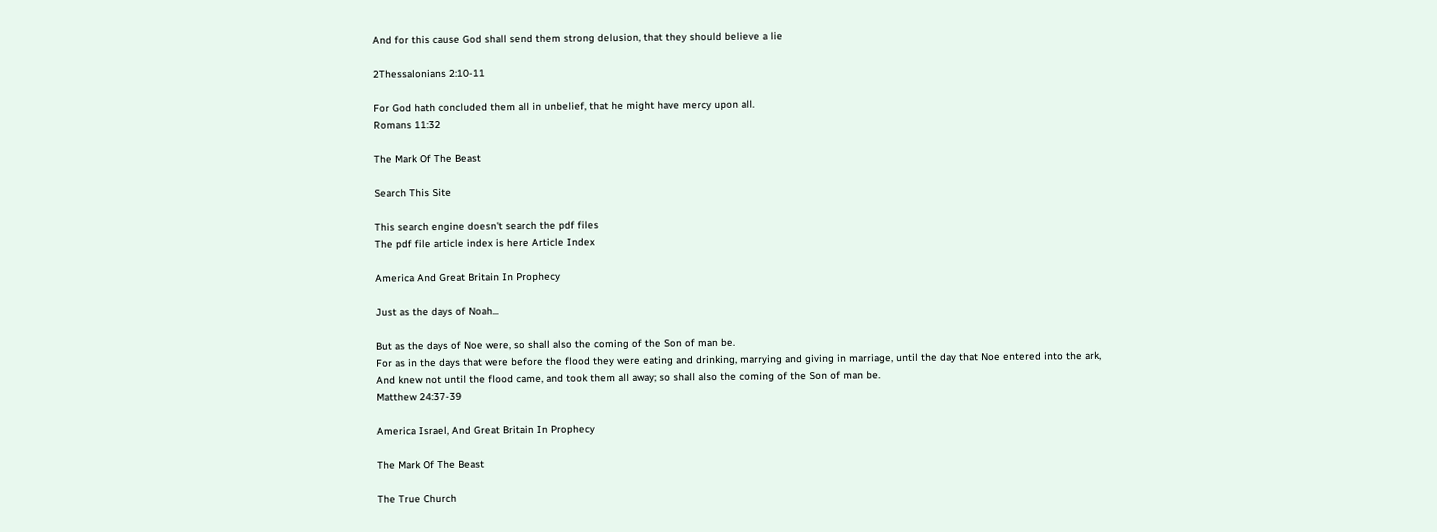And for this cause God shall send them strong delusion, that they should believe a lie

2Thessalonians 2:10-11

For God hath concluded them all in unbelief, that he might have mercy upon all.
Romans 11:32

The Mark Of The Beast

Search This Site

This search engine doesn't search the pdf files
The pdf file article index is here Article Index

America And Great Britain In Prophecy

Just as the days of Noah...

But as the days of Noe were, so shall also the coming of the Son of man be.
For as in the days that were before the flood they were eating and drinking, marrying and giving in marriage, until the day that Noe entered into the ark,
And knew not until the flood came, and took them all away; so shall also the coming of the Son of man be.
Matthew 24:37-39

America Israel, And Great Britain In Prophecy

The Mark Of The Beast

The True Church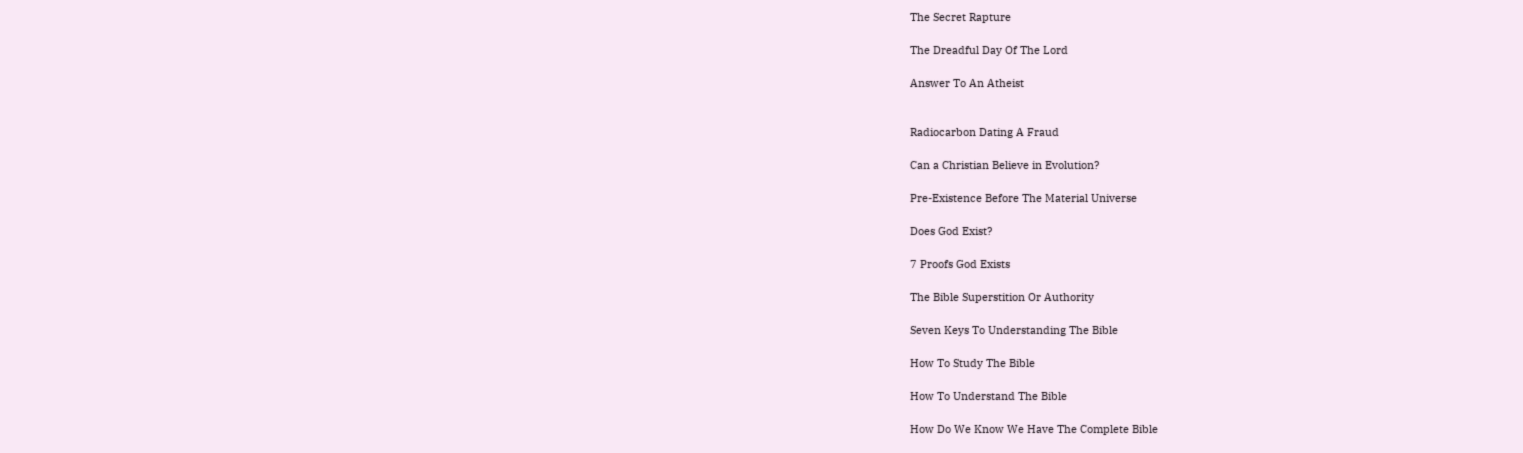The Secret Rapture

The Dreadful Day Of The Lord

Answer To An Atheist


Radiocarbon Dating A Fraud

Can a Christian Believe in Evolution?

Pre-Existence Before The Material Universe

Does God Exist?

7 Proofs God Exists

The Bible Superstition Or Authority

Seven Keys To Understanding The Bible

How To Study The Bible

How To Understand The Bible

How Do We Know We Have The Complete Bible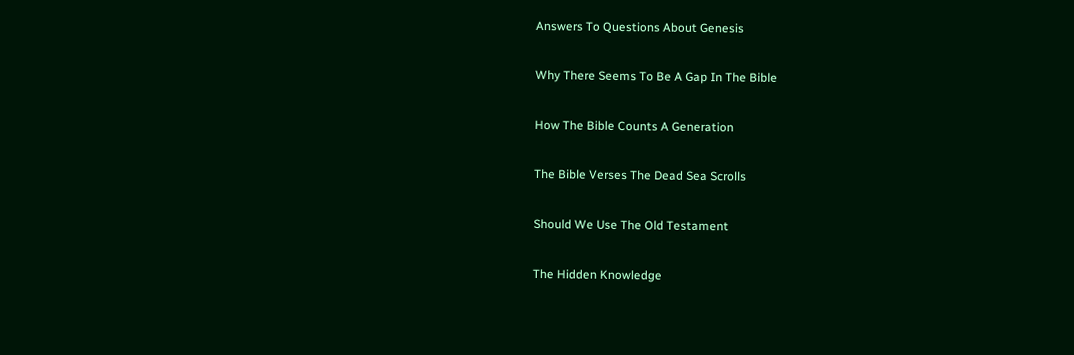Answers To Questions About Genesis

Why There Seems To Be A Gap In The Bible

How The Bible Counts A Generation

The Bible Verses The Dead Sea Scrolls

Should We Use The Old Testament

The Hidden Knowledge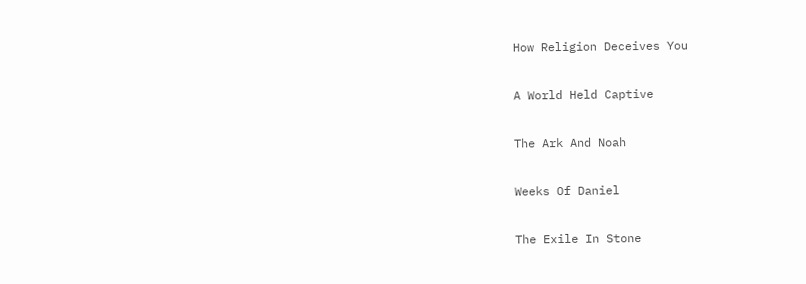How Religion Deceives You

A World Held Captive

The Ark And Noah

Weeks Of Daniel

The Exile In Stone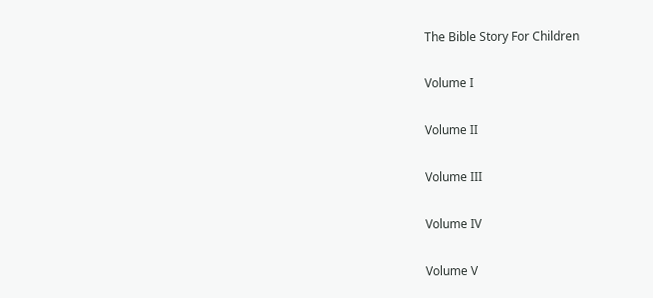The Bible Story For Children

Volume I

Volume II

Volume III

Volume IV

Volume V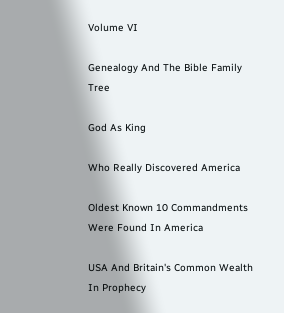Volume VI

Genealogy And The Bible Family Tree

God As King

Who Really Discovered America

Oldest Known 10 Commandments Were Found In America

USA And Britain's Common Wealth In Prophecy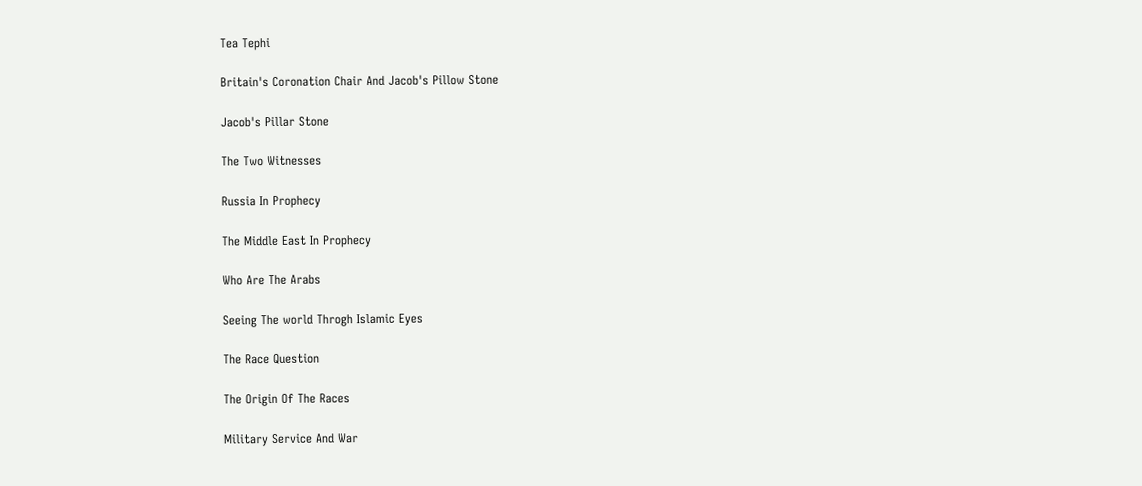Tea Tephi

Britain's Coronation Chair And Jacob's Pillow Stone

Jacob's Pillar Stone

The Two Witnesses

Russia In Prophecy

The Middle East In Prophecy

Who Are The Arabs

Seeing The world Throgh Islamic Eyes

The Race Question

The Origin Of The Races

Military Service And War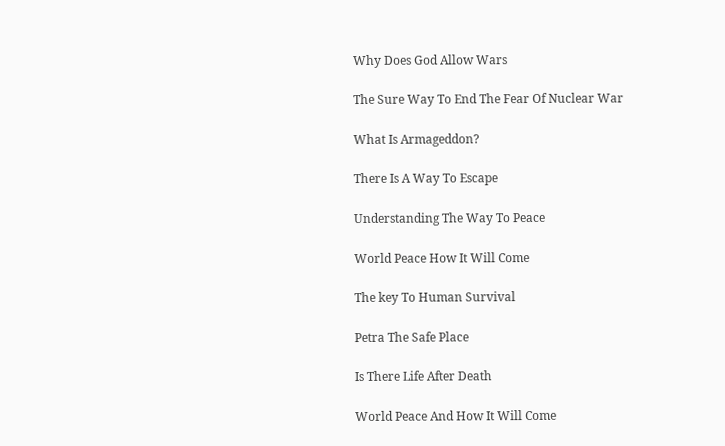Why Does God Allow Wars

The Sure Way To End The Fear Of Nuclear War

What Is Armageddon?

There Is A Way To Escape

Understanding The Way To Peace

World Peace How It Will Come

The key To Human Survival

Petra The Safe Place

Is There Life After Death

World Peace And How It Will Come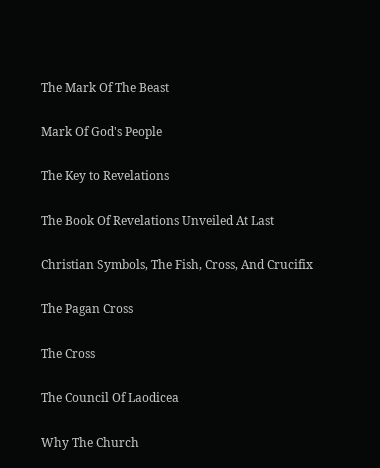The Mark Of The Beast

Mark Of God's People

The Key to Revelations

The Book Of Revelations Unveiled At Last

Christian Symbols, The Fish, Cross, And Crucifix

The Pagan Cross

The Cross

The Council Of Laodicea

Why The Church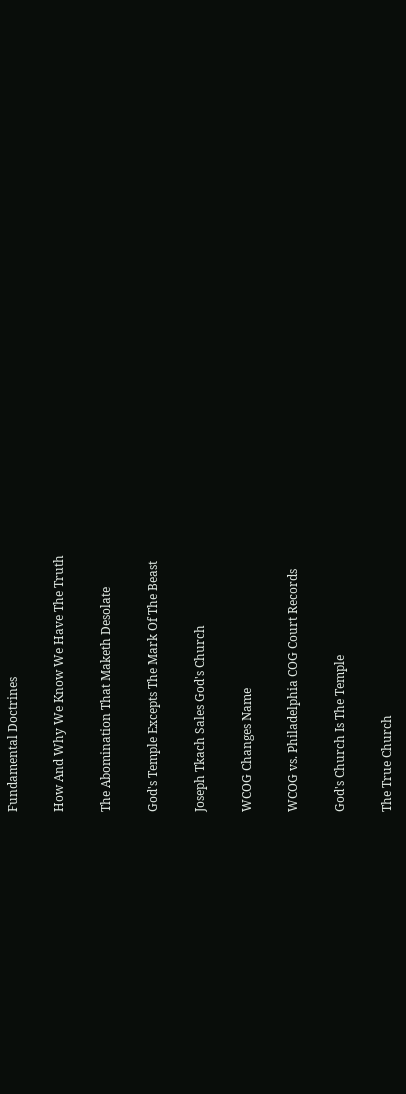Fundamental Doctrines

How And Why We Know We Have The Truth

The Abomination That Maketh Desolate

God's Temple Excepts The Mark Of The Beast

Joseph Tkach Sales God's Church

WCOG Changes Name

WCOG vs. Philadelphia COG Court Records

God's Church Is The Temple

The True Church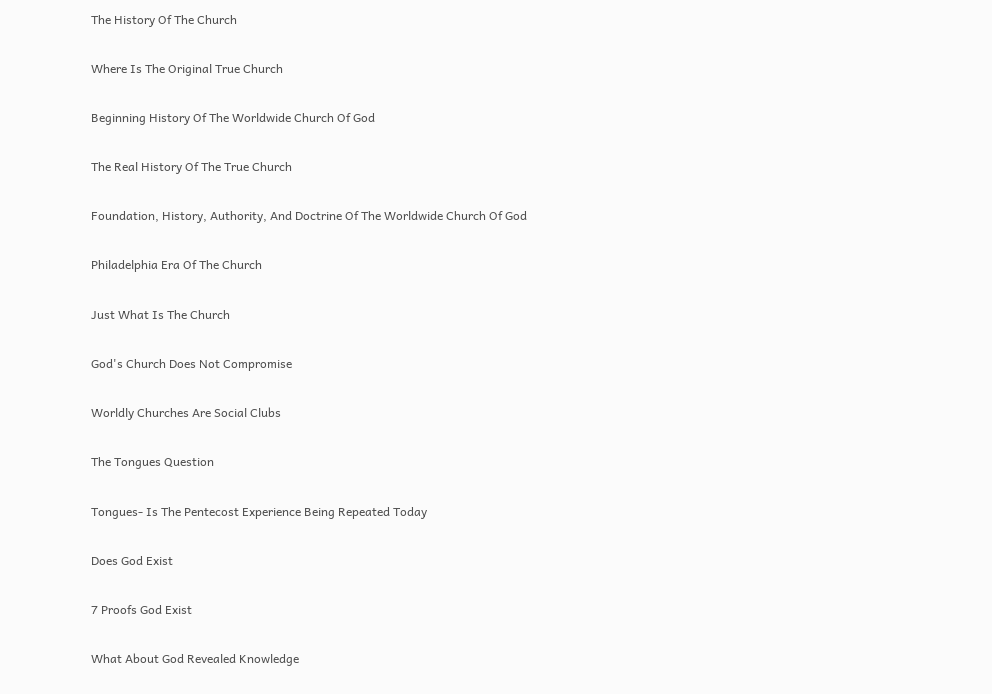The History Of The Church

Where Is The Original True Church

Beginning History Of The Worldwide Church Of God

The Real History Of The True Church

Foundation, History, Authority, And Doctrine Of The Worldwide Church Of God

Philadelphia Era Of The Church

Just What Is The Church

God's Church Does Not Compromise

Worldly Churches Are Social Clubs

The Tongues Question

Tongues- Is The Pentecost Experience Being Repeated Today

Does God Exist

7 Proofs God Exist

What About God Revealed Knowledge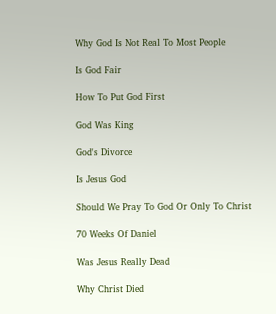Why God Is Not Real To Most People

Is God Fair

How To Put God First

God Was King

God's Divorce

Is Jesus God

Should We Pray To God Or Only To Christ

70 Weeks Of Daniel

Was Jesus Really Dead

Why Christ Died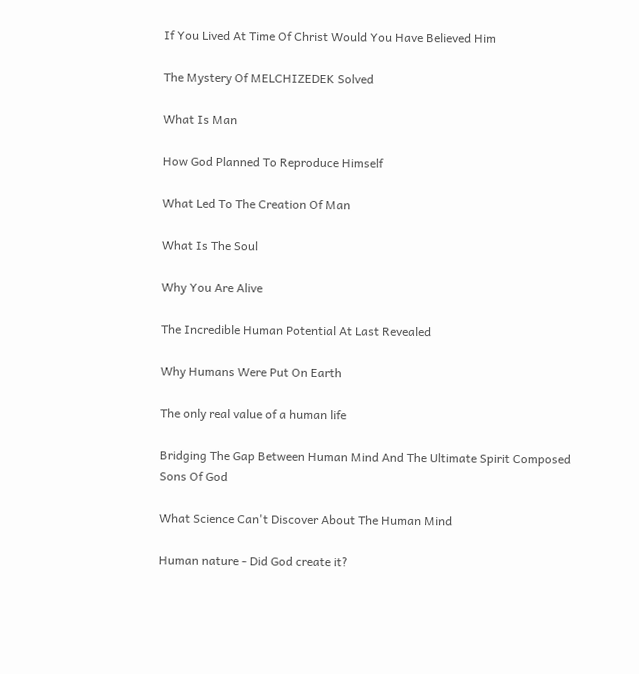If You Lived At Time Of Christ Would You Have Believed Him

The Mystery Of MELCHIZEDEK Solved

What Is Man

How God Planned To Reproduce Himself

What Led To The Creation Of Man

What Is The Soul

Why You Are Alive

The Incredible Human Potential At Last Revealed

Why Humans Were Put On Earth

The only real value of a human life

Bridging The Gap Between Human Mind And The Ultimate Spirit Composed Sons Of God

What Science Can't Discover About The Human Mind

Human nature - Did God create it?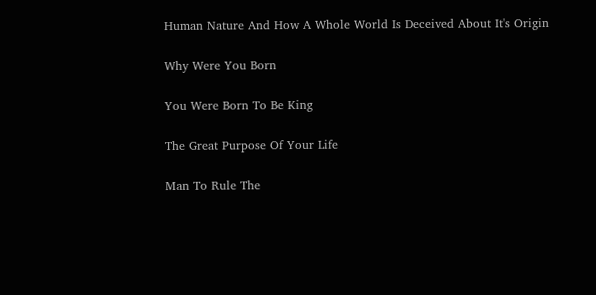Human Nature And How A Whole World Is Deceived About It's Origin

Why Were You Born

You Were Born To Be King

The Great Purpose Of Your Life

Man To Rule The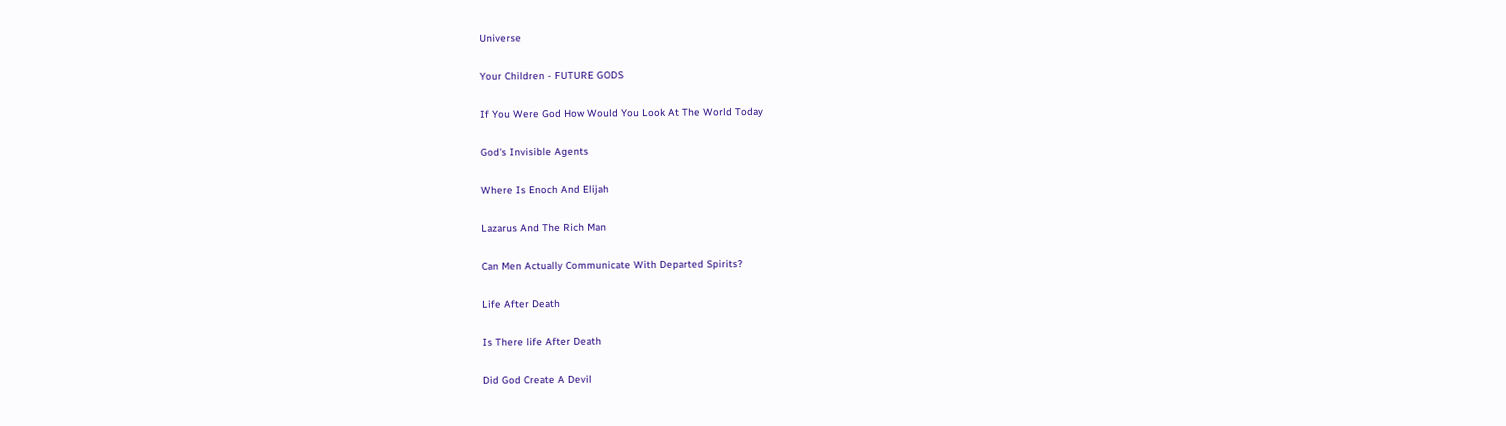Universe

Your Children - FUTURE GODS

If You Were God How Would You Look At The World Today

God's Invisible Agents

Where Is Enoch And Elijah

Lazarus And The Rich Man

Can Men Actually Communicate With Departed Spirits?

Life After Death

Is There life After Death

Did God Create A Devil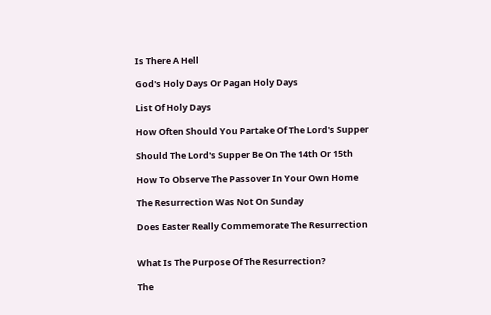Is There A Hell

God's Holy Days Or Pagan Holy Days

List Of Holy Days

How Often Should You Partake Of The Lord's Supper

Should The Lord's Supper Be On The 14th Or 15th

How To Observe The Passover In Your Own Home

The Resurrection Was Not On Sunday

Does Easter Really Commemorate The Resurrection


What Is The Purpose Of The Resurrection?

The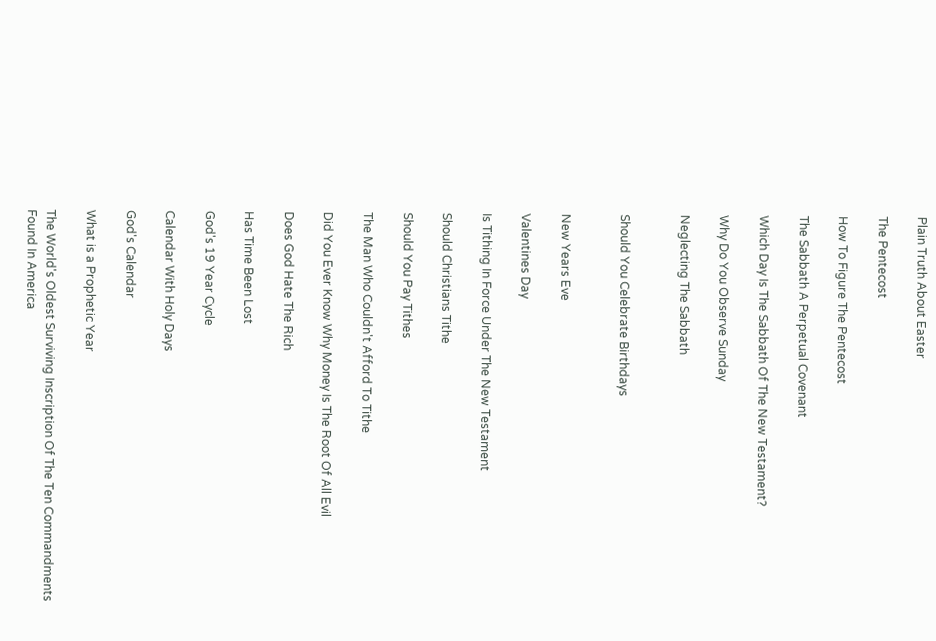Plain Truth About Easter

The Pentecost

How To Figure The Pentecost

The Sabbath A Perpetual Covenant

Which Day Is The Sabbath Of The New Testament?

Why Do You Observe Sunday

Neglecting The Sabbath


Should You Celebrate Birthdays


New Years Eve

Valentines Day

Is Tithing In Force Under The New Testament

Should Christians Tithe

Should You Pay Tithes

The Man Who Couldn't Afford To Tithe

Did You Ever Know Why Money Is The Root Of All Evil

Does God Hate The Rich

Has Time Been Lost

God's 19 Year Cycle

Calendar With Holy Days

God's Calendar

What is a Prophetic Year

The World's Oldest Surviving Inscription Of The Ten Commandments Found In America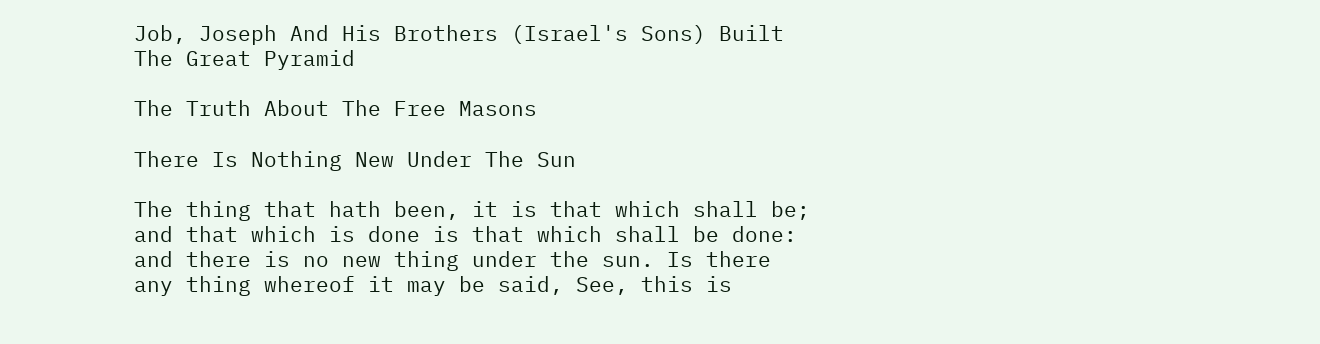Job, Joseph And His Brothers (Israel's Sons) Built The Great Pyramid

The Truth About The Free Masons

There Is Nothing New Under The Sun

The thing that hath been, it is that which shall be; and that which is done is that which shall be done: and there is no new thing under the sun. Is there any thing whereof it may be said, See, this is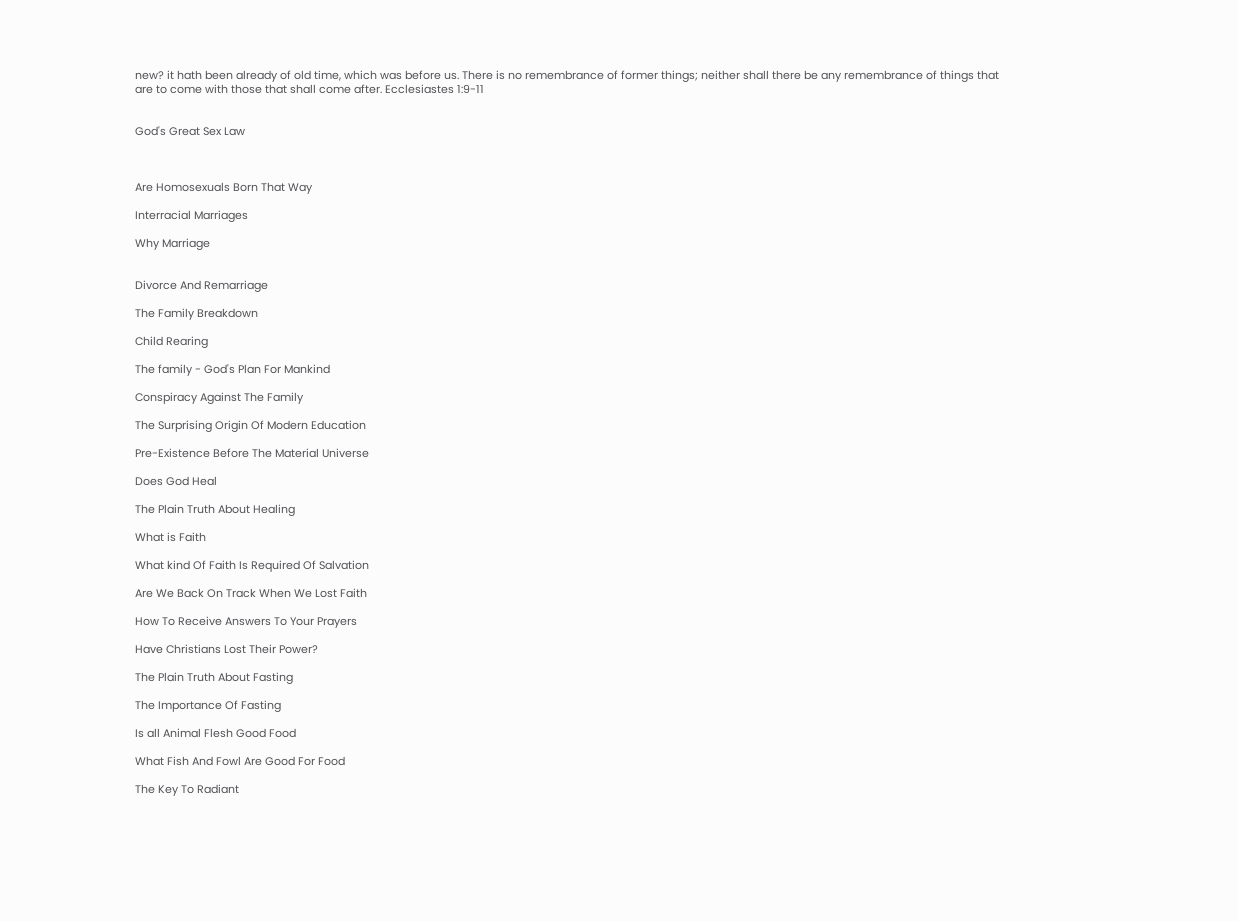new? it hath been already of old time, which was before us. There is no remembrance of former things; neither shall there be any remembrance of things that are to come with those that shall come after. Ecclesiastes 1:9-11


God's Great Sex Law



Are Homosexuals Born That Way

Interracial Marriages

Why Marriage


Divorce And Remarriage

The Family Breakdown

Child Rearing

The family - God's Plan For Mankind

Conspiracy Against The Family

The Surprising Origin Of Modern Education

Pre-Existence Before The Material Universe

Does God Heal

The Plain Truth About Healing

What is Faith

What kind Of Faith Is Required Of Salvation

Are We Back On Track When We Lost Faith

How To Receive Answers To Your Prayers

Have Christians Lost Their Power?

The Plain Truth About Fasting

The Importance Of Fasting

Is all Animal Flesh Good Food

What Fish And Fowl Are Good For Food

The Key To Radiant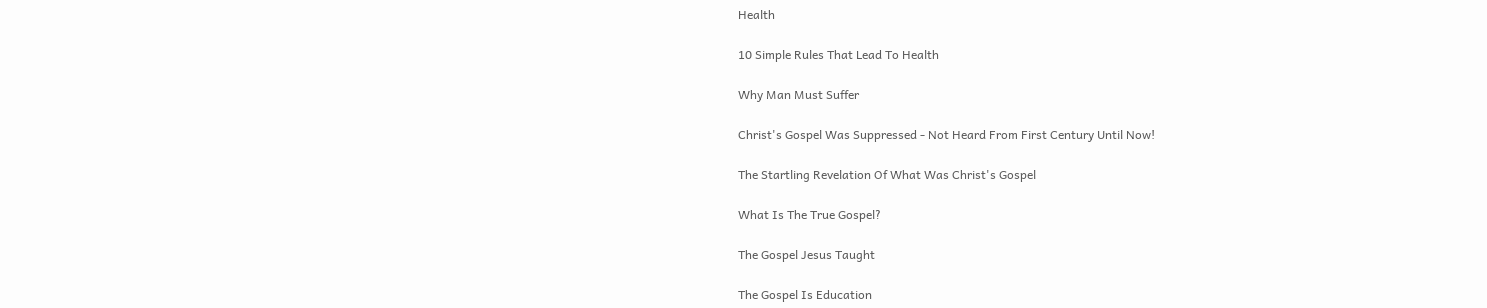Health

10 Simple Rules That Lead To Health

Why Man Must Suffer

Christ's Gospel Was Suppressed - Not Heard From First Century Until Now!

The Startling Revelation Of What Was Christ's Gospel

What Is The True Gospel?

The Gospel Jesus Taught

The Gospel Is Education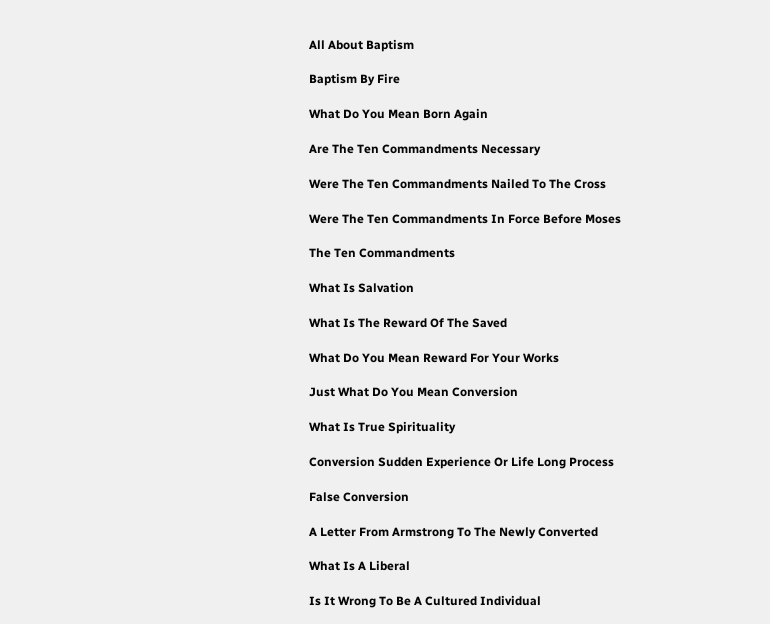All About Baptism

Baptism By Fire

What Do You Mean Born Again

Are The Ten Commandments Necessary

Were The Ten Commandments Nailed To The Cross

Were The Ten Commandments In Force Before Moses

The Ten Commandments

What Is Salvation

What Is The Reward Of The Saved

What Do You Mean Reward For Your Works

Just What Do You Mean Conversion

What Is True Spirituality

Conversion Sudden Experience Or Life Long Process

False Conversion

A Letter From Armstrong To The Newly Converted

What Is A Liberal

Is It Wrong To Be A Cultured Individual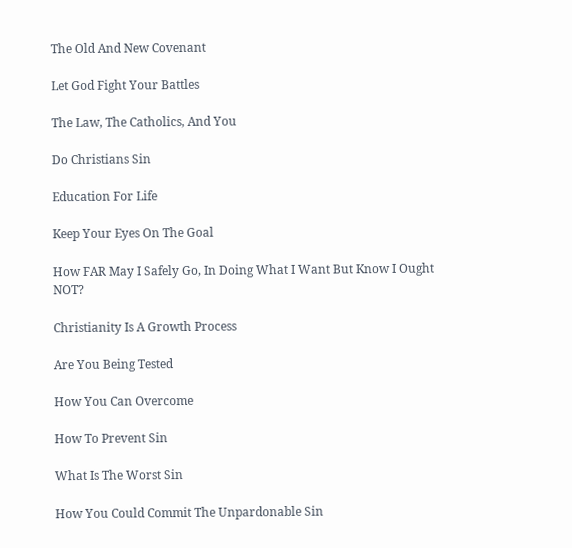The Old And New Covenant

Let God Fight Your Battles

The Law, The Catholics, And You

Do Christians Sin

Education For Life

Keep Your Eyes On The Goal

How FAR May I Safely Go, In Doing What I Want But Know I Ought NOT?

Christianity Is A Growth Process

Are You Being Tested

How You Can Overcome

How To Prevent Sin

What Is The Worst Sin

How You Could Commit The Unpardonable Sin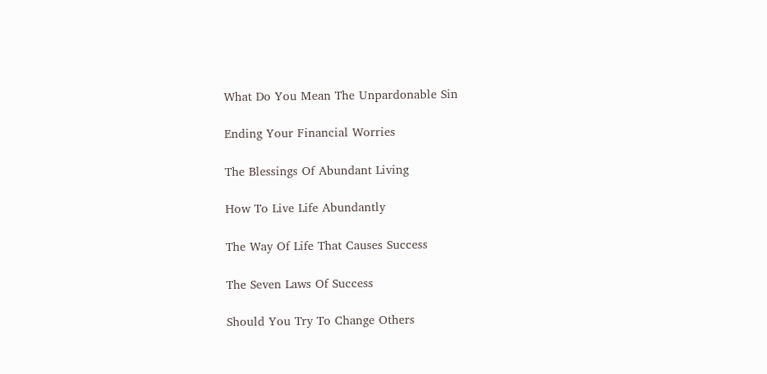What Do You Mean The Unpardonable Sin

Ending Your Financial Worries

The Blessings Of Abundant Living

How To Live Life Abundantly

The Way Of Life That Causes Success

The Seven Laws Of Success

Should You Try To Change Others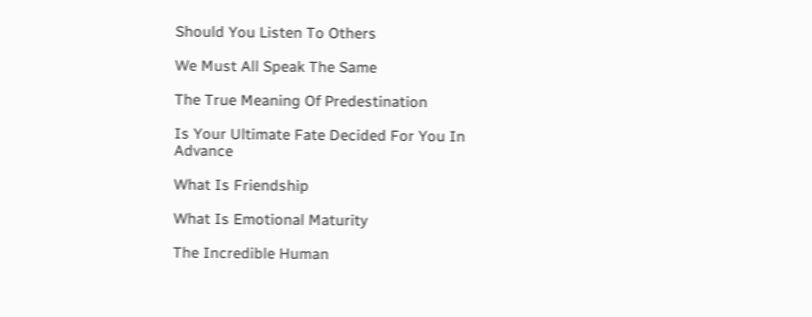Should You Listen To Others

We Must All Speak The Same

The True Meaning Of Predestination

Is Your Ultimate Fate Decided For You In Advance

What Is Friendship

What Is Emotional Maturity

The Incredible Human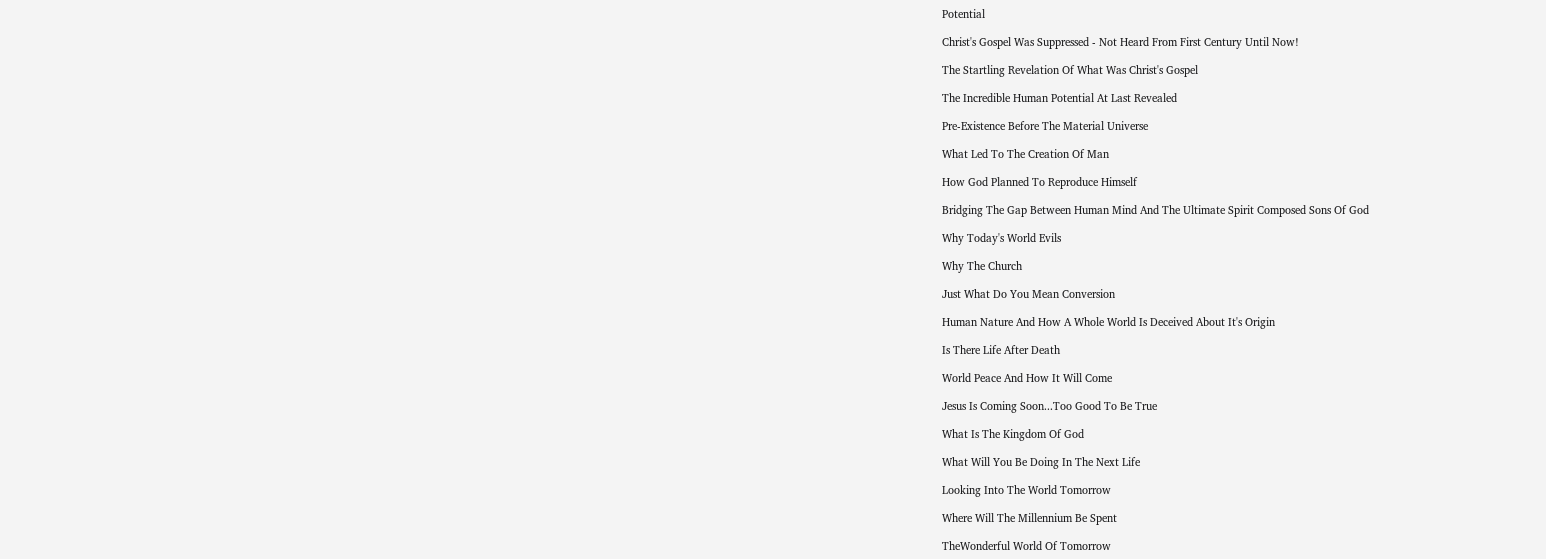Potential

Christ's Gospel Was Suppressed - Not Heard From First Century Until Now!

The Startling Revelation Of What Was Christ's Gospel

The Incredible Human Potential At Last Revealed

Pre-Existence Before The Material Universe

What Led To The Creation Of Man

How God Planned To Reproduce Himself

Bridging The Gap Between Human Mind And The Ultimate Spirit Composed Sons Of God

Why Today's World Evils

Why The Church

Just What Do You Mean Conversion

Human Nature And How A Whole World Is Deceived About It's Origin

Is There Life After Death

World Peace And How It Will Come

Jesus Is Coming Soon...Too Good To Be True

What Is The Kingdom Of God

What Will You Be Doing In The Next Life

Looking Into The World Tomorrow

Where Will The Millennium Be Spent

TheWonderful World Of Tomorrow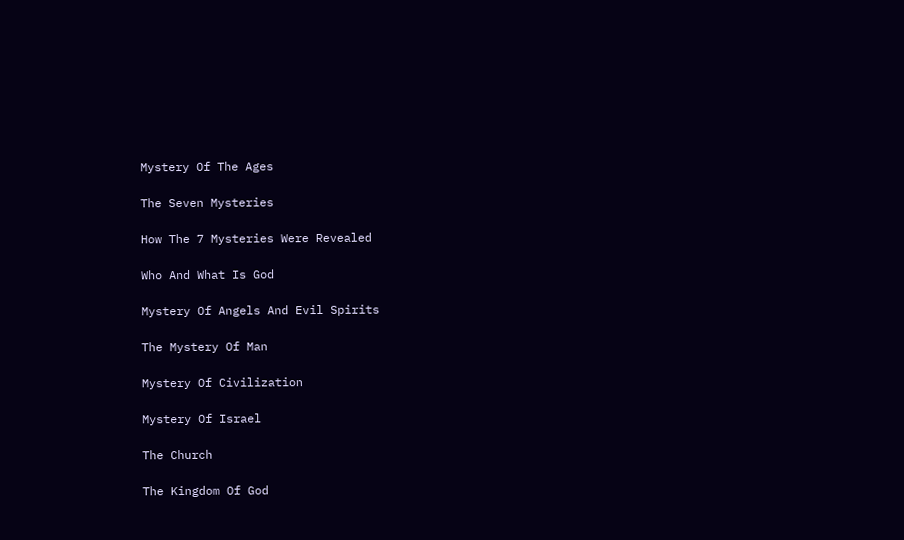Mystery Of The Ages

The Seven Mysteries

How The 7 Mysteries Were Revealed

Who And What Is God

Mystery Of Angels And Evil Spirits

The Mystery Of Man

Mystery Of Civilization

Mystery Of Israel

The Church

The Kingdom Of God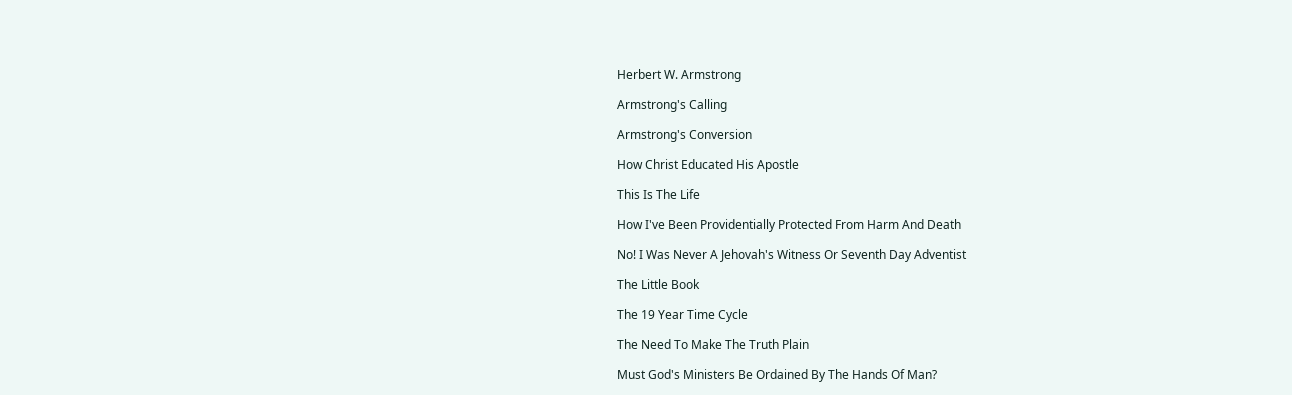Herbert W. Armstrong

Armstrong's Calling

Armstrong's Conversion

How Christ Educated His Apostle

This Is The Life

How I've Been Providentially Protected From Harm And Death

No! I Was Never A Jehovah's Witness Or Seventh Day Adventist

The Little Book

The 19 Year Time Cycle

The Need To Make The Truth Plain

Must God's Ministers Be Ordained By The Hands Of Man?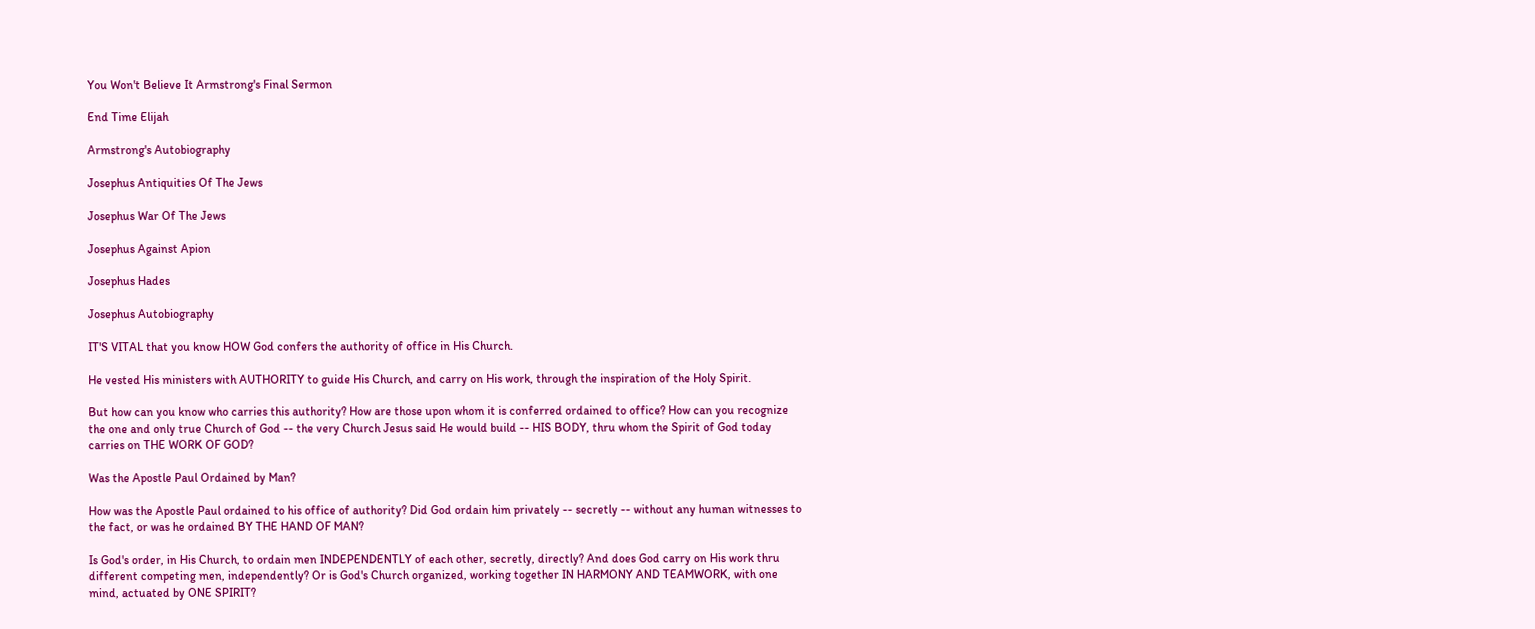You Won't Believe It Armstrong's Final Sermon

End Time Elijah

Armstrong's Autobiography

Josephus Antiquities Of The Jews

Josephus War Of The Jews

Josephus Against Apion

Josephus Hades

Josephus Autobiography

IT'S VITAL that you know HOW God confers the authority of office in His Church.

He vested His ministers with AUTHORITY to guide His Church, and carry on His work, through the inspiration of the Holy Spirit.

But how can you know who carries this authority? How are those upon whom it is conferred ordained to office? How can you recognize the one and only true Church of God -- the very Church Jesus said He would build -- HIS BODY, thru whom the Spirit of God today carries on THE WORK OF GOD?

Was the Apostle Paul Ordained by Man?

How was the Apostle Paul ordained to his office of authority? Did God ordain him privately -- secretly -- without any human witnesses to the fact, or was he ordained BY THE HAND OF MAN?

Is God's order, in His Church, to ordain men INDEPENDENTLY of each other, secretly, directly? And does God carry on His work thru different competing men, independently? Or is God's Church organized, working together IN HARMONY AND TEAMWORK, with one mind, actuated by ONE SPIRIT?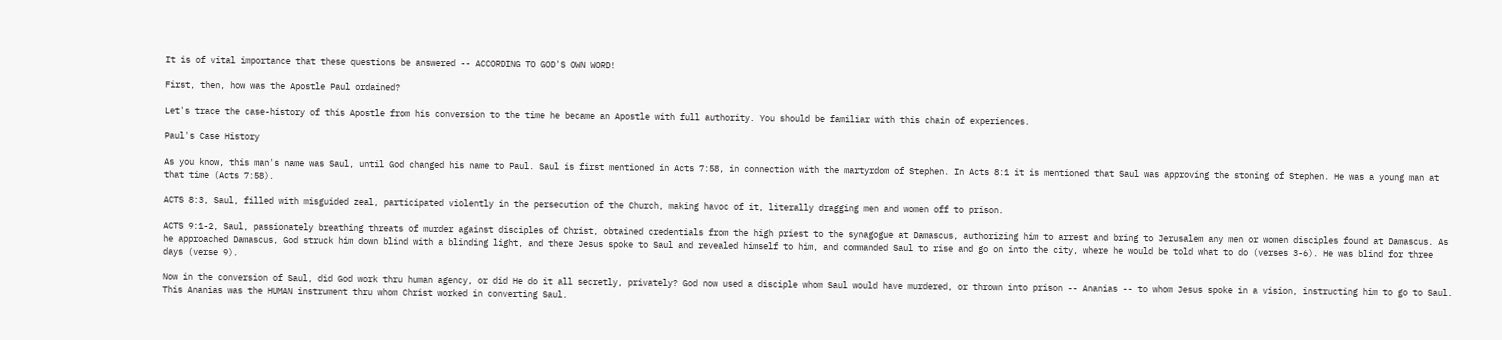It is of vital importance that these questions be answered -- ACCORDING TO GOD'S OWN WORD!

First, then, how was the Apostle Paul ordained?

Let's trace the case-history of this Apostle from his conversion to the time he became an Apostle with full authority. You should be familiar with this chain of experiences.

Paul's Case History

As you know, this man's name was Saul, until God changed his name to Paul. Saul is first mentioned in Acts 7:58, in connection with the martyrdom of Stephen. In Acts 8:1 it is mentioned that Saul was approving the stoning of Stephen. He was a young man at that time (Acts 7:58).

ACTS 8:3, Saul, filled with misguided zeal, participated violently in the persecution of the Church, making havoc of it, literally dragging men and women off to prison.

ACTS 9:1-2, Saul, passionately breathing threats of murder against disciples of Christ, obtained credentials from the high priest to the synagogue at Damascus, authorizing him to arrest and bring to Jerusalem any men or women disciples found at Damascus. As he approached Damascus, God struck him down blind with a blinding light, and there Jesus spoke to Saul and revealed himself to him, and commanded Saul to rise and go on into the city, where he would be told what to do (verses 3-6). He was blind for three days (verse 9).

Now in the conversion of Saul, did God work thru human agency, or did He do it all secretly, privately? God now used a disciple whom Saul would have murdered, or thrown into prison -- Ananias -- to whom Jesus spoke in a vision, instructing him to go to Saul. This Ananias was the HUMAN instrument thru whom Christ worked in converting Saul.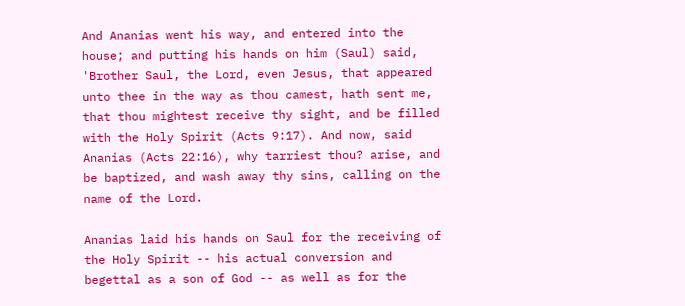And Ananias went his way, and entered into the house; and putting his hands on him (Saul) said, 'Brother Saul, the Lord, even Jesus, that appeared unto thee in the way as thou camest, hath sent me, that thou mightest receive thy sight, and be filled with the Holy Spirit (Acts 9:17). And now, said Ananias (Acts 22:16), why tarriest thou? arise, and be baptized, and wash away thy sins, calling on the name of the Lord.

Ananias laid his hands on Saul for the receiving of the Holy Spirit -- his actual conversion and begettal as a son of God -- as well as for the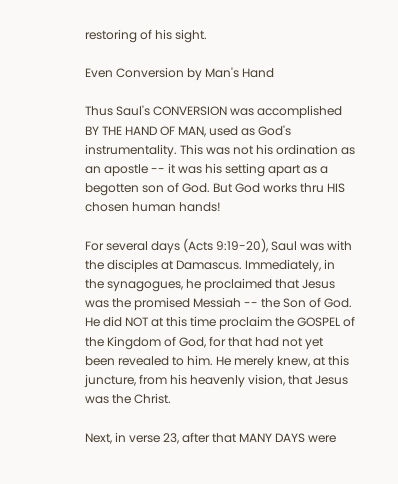restoring of his sight.

Even Conversion by Man's Hand

Thus Saul's CONVERSION was accomplished BY THE HAND OF MAN, used as God's instrumentality. This was not his ordination as an apostle -- it was his setting apart as a begotten son of God. But God works thru HIS chosen human hands!

For several days (Acts 9:19-20), Saul was with the disciples at Damascus. Immediately, in the synagogues, he proclaimed that Jesus was the promised Messiah -- the Son of God. He did NOT at this time proclaim the GOSPEL of the Kingdom of God, for that had not yet been revealed to him. He merely knew, at this juncture, from his heavenly vision, that Jesus was the Christ.

Next, in verse 23, after that MANY DAYS were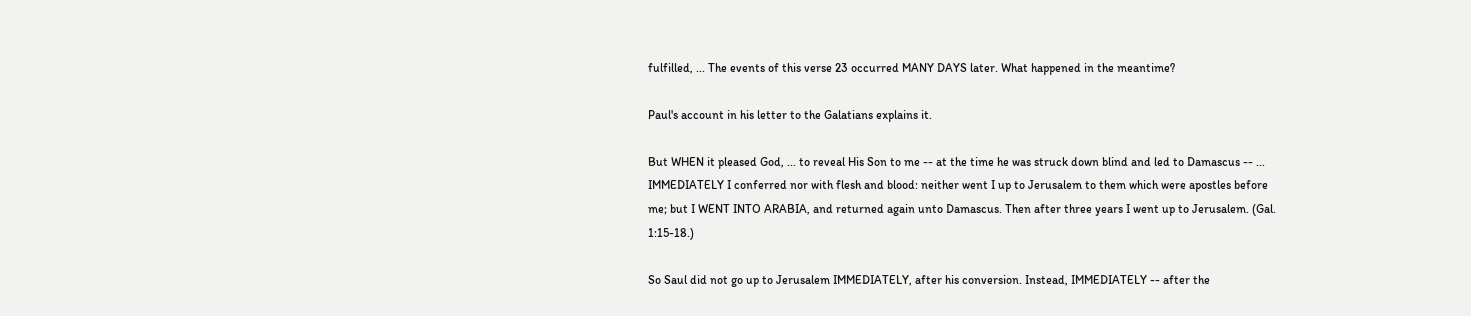fulfilled, ... The events of this verse 23 occurred MANY DAYS later. What happened in the meantime?

Paul's account in his letter to the Galatians explains it.

But WHEN it pleased God, ... to reveal His Son to me -- at the time he was struck down blind and led to Damascus -- ... IMMEDIATELY I conferred nor with flesh and blood: neither went I up to Jerusalem to them which were apostles before me; but I WENT INTO ARABIA, and returned again unto Damascus. Then after three years I went up to Jerusalem. (Gal. 1:15-18.)

So Saul did not go up to Jerusalem IMMEDIATELY, after his conversion. Instead, IMMEDIATELY -- after the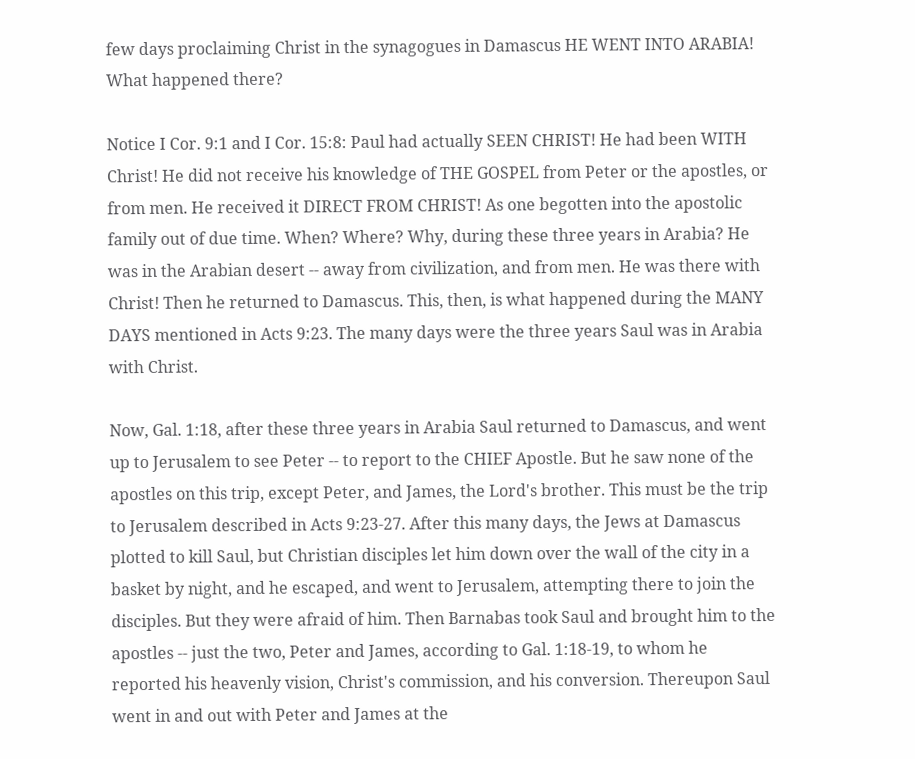few days proclaiming Christ in the synagogues in Damascus HE WENT INTO ARABIA! What happened there?

Notice I Cor. 9:1 and I Cor. 15:8: Paul had actually SEEN CHRIST! He had been WITH Christ! He did not receive his knowledge of THE GOSPEL from Peter or the apostles, or from men. He received it DIRECT FROM CHRIST! As one begotten into the apostolic family out of due time. When? Where? Why, during these three years in Arabia? He was in the Arabian desert -- away from civilization, and from men. He was there with Christ! Then he returned to Damascus. This, then, is what happened during the MANY DAYS mentioned in Acts 9:23. The many days were the three years Saul was in Arabia with Christ.

Now, Gal. 1:18, after these three years in Arabia Saul returned to Damascus, and went up to Jerusalem to see Peter -- to report to the CHIEF Apostle. But he saw none of the apostles on this trip, except Peter, and James, the Lord's brother. This must be the trip to Jerusalem described in Acts 9:23-27. After this many days, the Jews at Damascus plotted to kill Saul, but Christian disciples let him down over the wall of the city in a basket by night, and he escaped, and went to Jerusalem, attempting there to join the disciples. But they were afraid of him. Then Barnabas took Saul and brought him to the apostles -- just the two, Peter and James, according to Gal. 1:18-19, to whom he reported his heavenly vision, Christ's commission, and his conversion. Thereupon Saul went in and out with Peter and James at the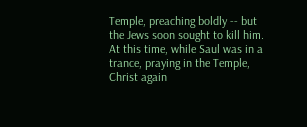Temple, preaching boldly -- but the Jews soon sought to kill him. At this time, while Saul was in a trance, praying in the Temple, Christ again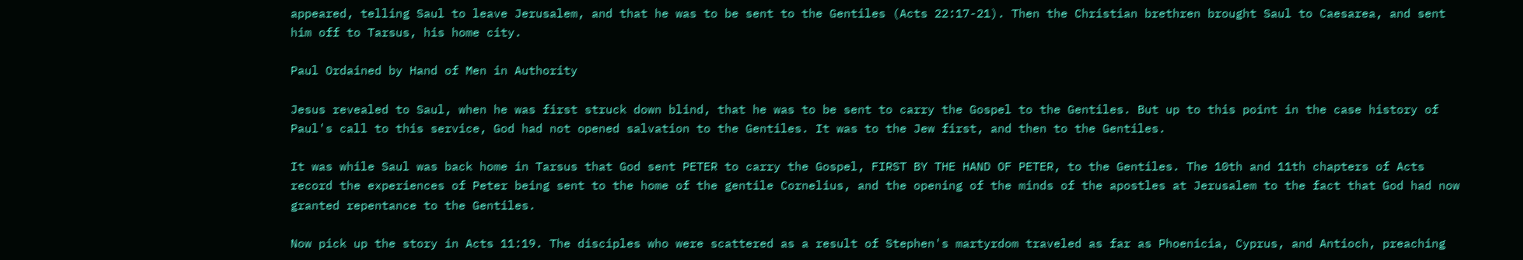appeared, telling Saul to leave Jerusalem, and that he was to be sent to the Gentiles (Acts 22:17-21). Then the Christian brethren brought Saul to Caesarea, and sent him off to Tarsus, his home city.

Paul Ordained by Hand of Men in Authority

Jesus revealed to Saul, when he was first struck down blind, that he was to be sent to carry the Gospel to the Gentiles. But up to this point in the case history of Paul's call to this service, God had not opened salvation to the Gentiles. It was to the Jew first, and then to the Gentiles.

It was while Saul was back home in Tarsus that God sent PETER to carry the Gospel, FIRST BY THE HAND OF PETER, to the Gentiles. The 10th and 11th chapters of Acts record the experiences of Peter being sent to the home of the gentile Cornelius, and the opening of the minds of the apostles at Jerusalem to the fact that God had now granted repentance to the Gentiles.

Now pick up the story in Acts 11:19. The disciples who were scattered as a result of Stephen's martyrdom traveled as far as Phoenicia, Cyprus, and Antioch, preaching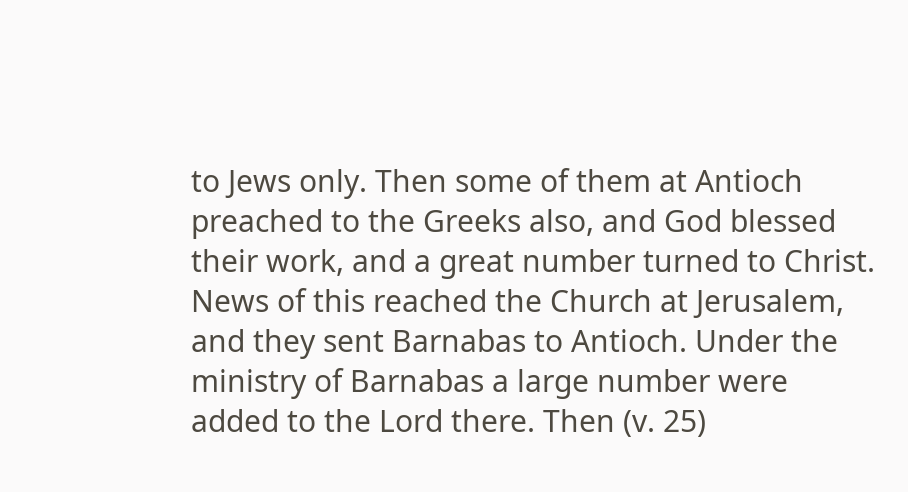to Jews only. Then some of them at Antioch preached to the Greeks also, and God blessed their work, and a great number turned to Christ. News of this reached the Church at Jerusalem, and they sent Barnabas to Antioch. Under the ministry of Barnabas a large number were added to the Lord there. Then (v. 25)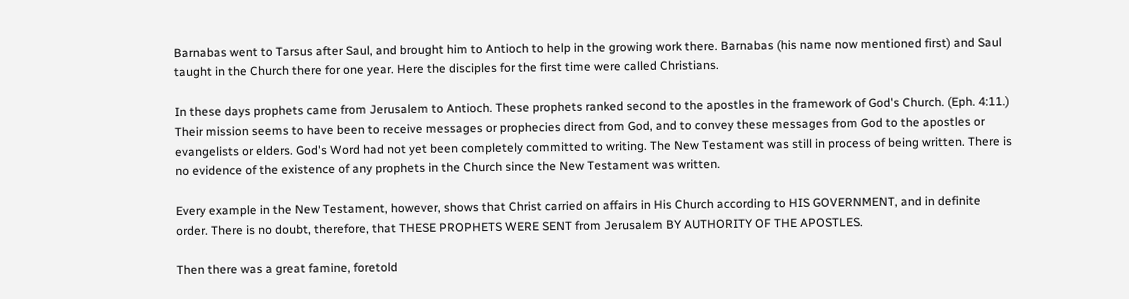Barnabas went to Tarsus after Saul, and brought him to Antioch to help in the growing work there. Barnabas (his name now mentioned first) and Saul taught in the Church there for one year. Here the disciples for the first time were called Christians.

In these days prophets came from Jerusalem to Antioch. These prophets ranked second to the apostles in the framework of God's Church. (Eph. 4:11.) Their mission seems to have been to receive messages or prophecies direct from God, and to convey these messages from God to the apostles or evangelists or elders. God's Word had not yet been completely committed to writing. The New Testament was still in process of being written. There is no evidence of the existence of any prophets in the Church since the New Testament was written.

Every example in the New Testament, however, shows that Christ carried on affairs in His Church according to HIS GOVERNMENT, and in definite order. There is no doubt, therefore, that THESE PROPHETS WERE SENT from Jerusalem BY AUTHORITY OF THE APOSTLES.

Then there was a great famine, foretold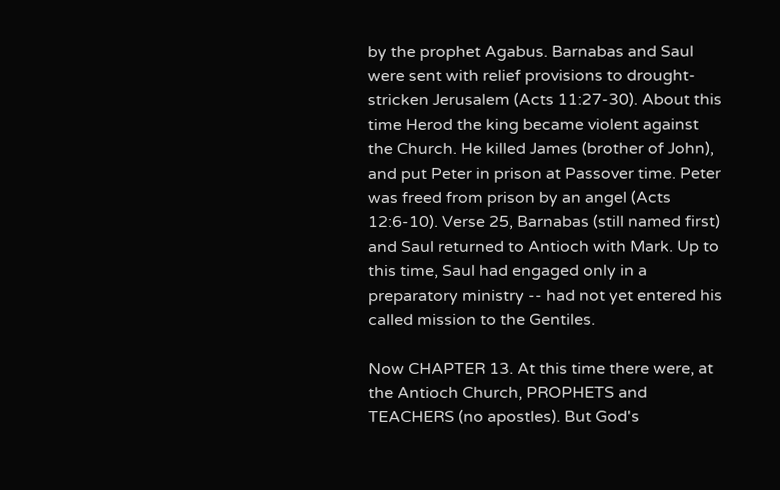by the prophet Agabus. Barnabas and Saul were sent with relief provisions to drought-stricken Jerusalem (Acts 11:27-30). About this time Herod the king became violent against the Church. He killed James (brother of John), and put Peter in prison at Passover time. Peter was freed from prison by an angel (Acts 12:6-10). Verse 25, Barnabas (still named first) and Saul returned to Antioch with Mark. Up to this time, Saul had engaged only in a preparatory ministry -- had not yet entered his called mission to the Gentiles.

Now CHAPTER 13. At this time there were, at the Antioch Church, PROPHETS and TEACHERS (no apostles). But God's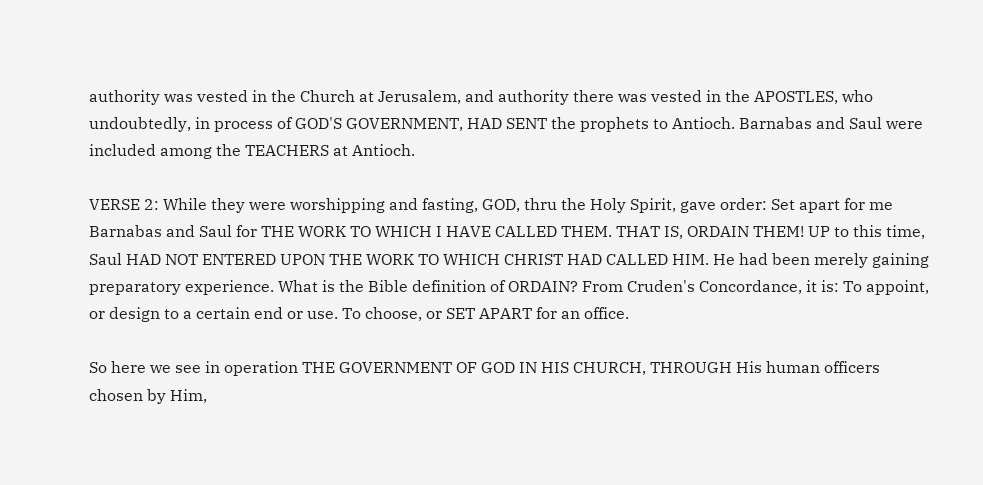authority was vested in the Church at Jerusalem, and authority there was vested in the APOSTLES, who undoubtedly, in process of GOD'S GOVERNMENT, HAD SENT the prophets to Antioch. Barnabas and Saul were included among the TEACHERS at Antioch.

VERSE 2: While they were worshipping and fasting, GOD, thru the Holy Spirit, gave order: Set apart for me Barnabas and Saul for THE WORK TO WHICH I HAVE CALLED THEM. THAT IS, ORDAIN THEM! UP to this time, Saul HAD NOT ENTERED UPON THE WORK TO WHICH CHRIST HAD CALLED HIM. He had been merely gaining preparatory experience. What is the Bible definition of ORDAIN? From Cruden's Concordance, it is: To appoint, or design to a certain end or use. To choose, or SET APART for an office.

So here we see in operation THE GOVERNMENT OF GOD IN HIS CHURCH, THROUGH His human officers chosen by Him,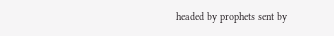headed by prophets sent by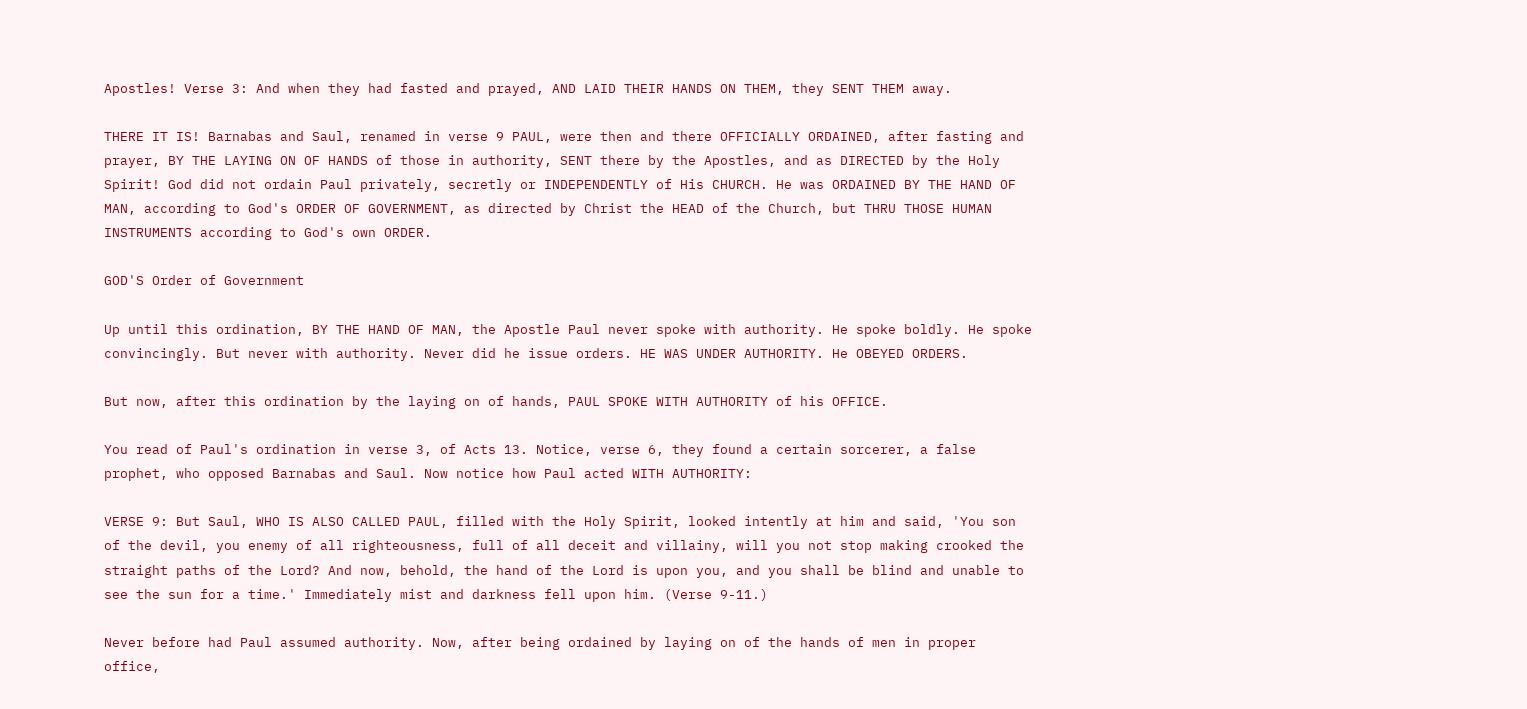Apostles! Verse 3: And when they had fasted and prayed, AND LAID THEIR HANDS ON THEM, they SENT THEM away.

THERE IT IS! Barnabas and Saul, renamed in verse 9 PAUL, were then and there OFFICIALLY ORDAINED, after fasting and prayer, BY THE LAYING ON OF HANDS of those in authority, SENT there by the Apostles, and as DIRECTED by the Holy Spirit! God did not ordain Paul privately, secretly or INDEPENDENTLY of His CHURCH. He was ORDAINED BY THE HAND OF MAN, according to God's ORDER OF GOVERNMENT, as directed by Christ the HEAD of the Church, but THRU THOSE HUMAN INSTRUMENTS according to God's own ORDER.

GOD'S Order of Government

Up until this ordination, BY THE HAND OF MAN, the Apostle Paul never spoke with authority. He spoke boldly. He spoke convincingly. But never with authority. Never did he issue orders. HE WAS UNDER AUTHORITY. He OBEYED ORDERS.

But now, after this ordination by the laying on of hands, PAUL SPOKE WITH AUTHORITY of his OFFICE.

You read of Paul's ordination in verse 3, of Acts 13. Notice, verse 6, they found a certain sorcerer, a false prophet, who opposed Barnabas and Saul. Now notice how Paul acted WITH AUTHORITY:

VERSE 9: But Saul, WHO IS ALSO CALLED PAUL, filled with the Holy Spirit, looked intently at him and said, 'You son of the devil, you enemy of all righteousness, full of all deceit and villainy, will you not stop making crooked the straight paths of the Lord? And now, behold, the hand of the Lord is upon you, and you shall be blind and unable to see the sun for a time.' Immediately mist and darkness fell upon him. (Verse 9-11.)

Never before had Paul assumed authority. Now, after being ordained by laying on of the hands of men in proper office,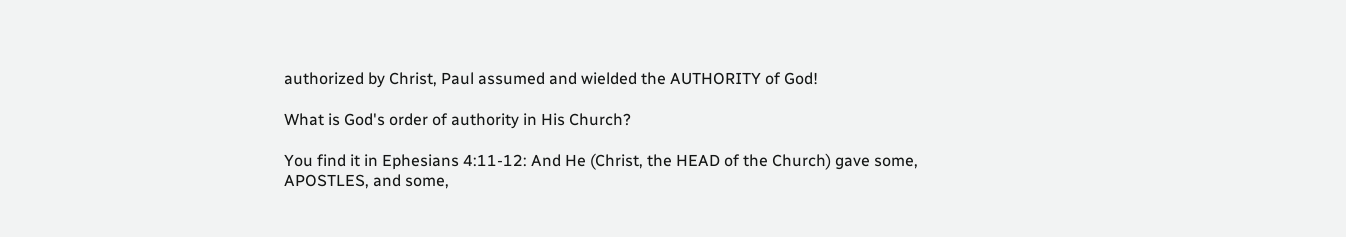authorized by Christ, Paul assumed and wielded the AUTHORITY of God!

What is God's order of authority in His Church?

You find it in Ephesians 4:11-12: And He (Christ, the HEAD of the Church) gave some, APOSTLES, and some,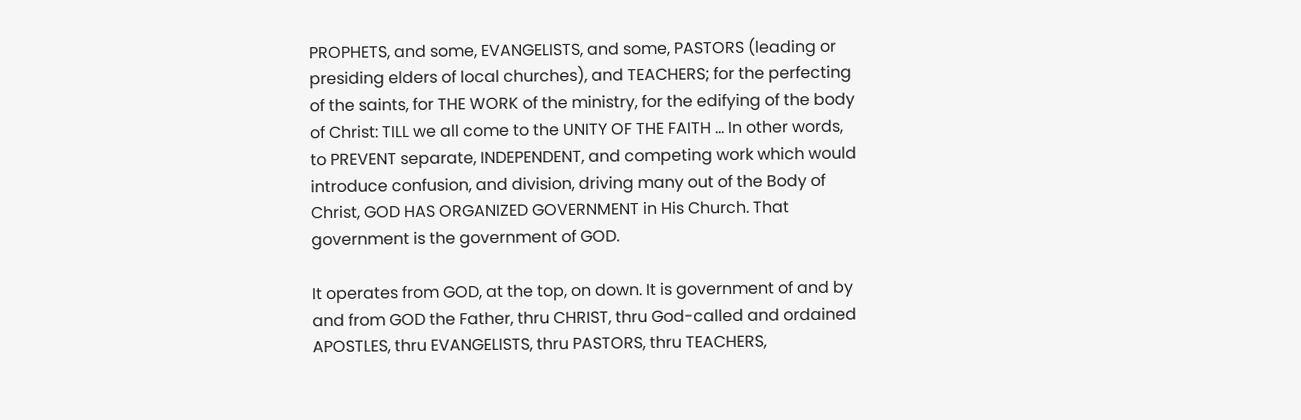PROPHETS, and some, EVANGELISTS, and some, PASTORS (leading or presiding elders of local churches), and TEACHERS; for the perfecting of the saints, for THE WORK of the ministry, for the edifying of the body of Christ: TILL we all come to the UNITY OF THE FAITH ... In other words, to PREVENT separate, INDEPENDENT, and competing work which would introduce confusion, and division, driving many out of the Body of Christ, GOD HAS ORGANIZED GOVERNMENT in His Church. That government is the government of GOD.

It operates from GOD, at the top, on down. It is government of and by and from GOD the Father, thru CHRIST, thru God-called and ordained APOSTLES, thru EVANGELISTS, thru PASTORS, thru TEACHERS,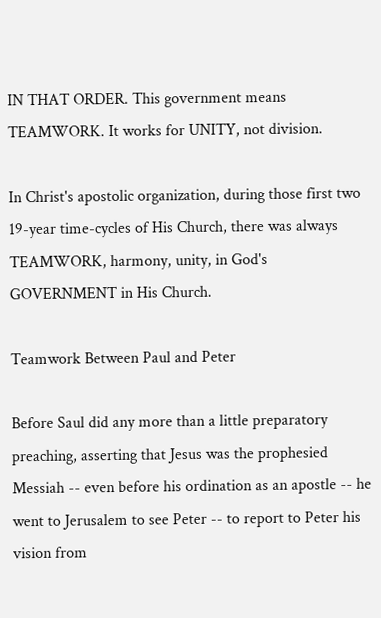IN THAT ORDER. This government means TEAMWORK. It works for UNITY, not division.

In Christ's apostolic organization, during those first two 19-year time-cycles of His Church, there was always TEAMWORK, harmony, unity, in God's GOVERNMENT in His Church.

Teamwork Between Paul and Peter

Before Saul did any more than a little preparatory preaching, asserting that Jesus was the prophesied Messiah -- even before his ordination as an apostle -- he went to Jerusalem to see Peter -- to report to Peter his vision from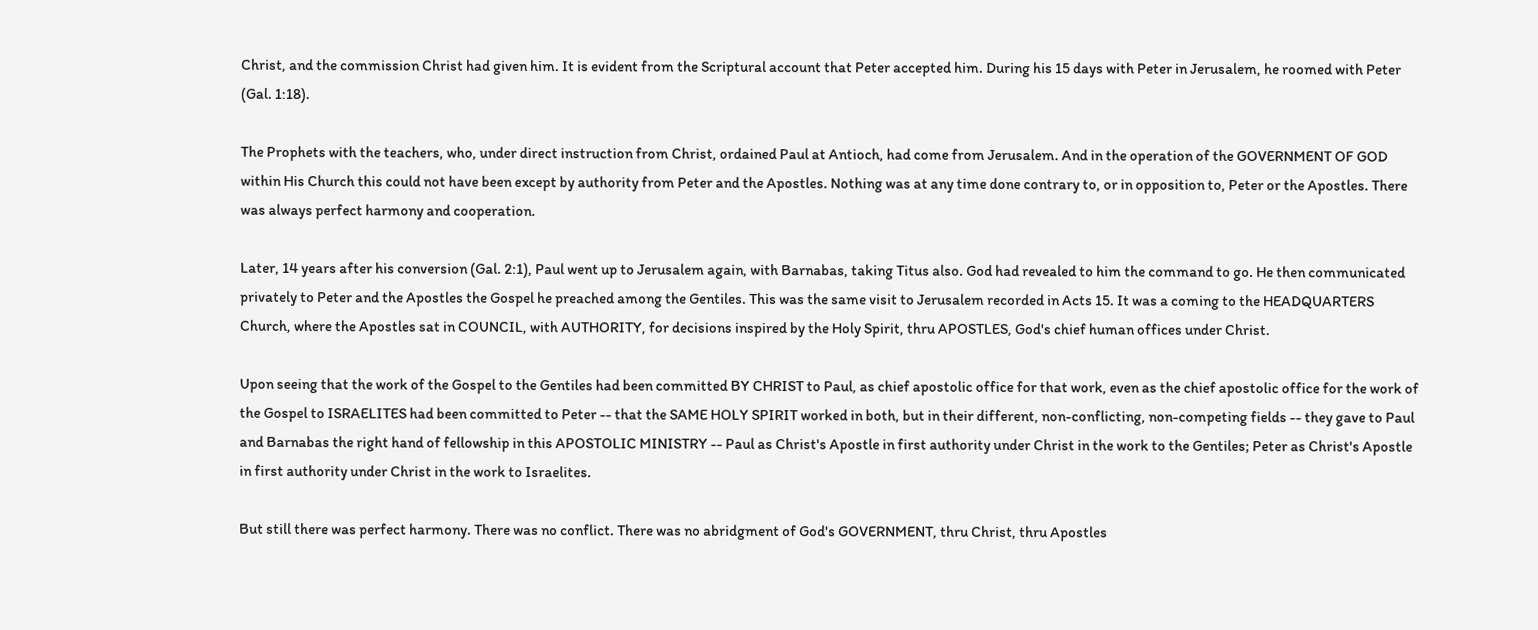Christ, and the commission Christ had given him. It is evident from the Scriptural account that Peter accepted him. During his 15 days with Peter in Jerusalem, he roomed with Peter (Gal. 1:18).

The Prophets with the teachers, who, under direct instruction from Christ, ordained Paul at Antioch, had come from Jerusalem. And in the operation of the GOVERNMENT OF GOD within His Church this could not have been except by authority from Peter and the Apostles. Nothing was at any time done contrary to, or in opposition to, Peter or the Apostles. There was always perfect harmony and cooperation.

Later, 14 years after his conversion (Gal. 2:1), Paul went up to Jerusalem again, with Barnabas, taking Titus also. God had revealed to him the command to go. He then communicated privately to Peter and the Apostles the Gospel he preached among the Gentiles. This was the same visit to Jerusalem recorded in Acts 15. It was a coming to the HEADQUARTERS Church, where the Apostles sat in COUNCIL, with AUTHORITY, for decisions inspired by the Holy Spirit, thru APOSTLES, God's chief human offices under Christ.

Upon seeing that the work of the Gospel to the Gentiles had been committed BY CHRIST to Paul, as chief apostolic office for that work, even as the chief apostolic office for the work of the Gospel to ISRAELITES had been committed to Peter -- that the SAME HOLY SPIRIT worked in both, but in their different, non-conflicting, non-competing fields -- they gave to Paul and Barnabas the right hand of fellowship in this APOSTOLIC MINISTRY -- Paul as Christ's Apostle in first authority under Christ in the work to the Gentiles; Peter as Christ's Apostle in first authority under Christ in the work to Israelites.

But still there was perfect harmony. There was no conflict. There was no abridgment of God's GOVERNMENT, thru Christ, thru Apostles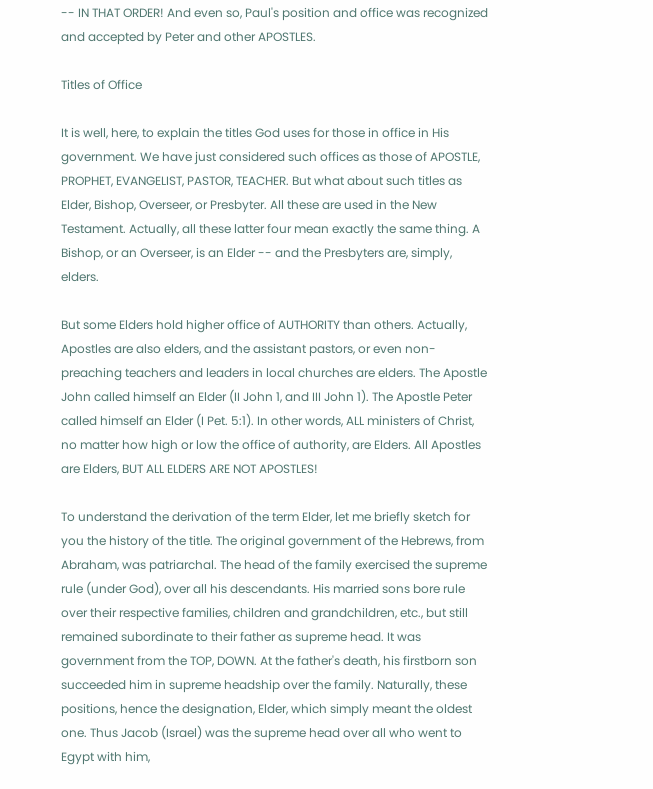-- IN THAT ORDER! And even so, Paul's position and office was recognized and accepted by Peter and other APOSTLES.

Titles of Office

It is well, here, to explain the titles God uses for those in office in His government. We have just considered such offices as those of APOSTLE, PROPHET, EVANGELIST, PASTOR, TEACHER. But what about such titles as Elder, Bishop, Overseer, or Presbyter. All these are used in the New Testament. Actually, all these latter four mean exactly the same thing. A Bishop, or an Overseer, is an Elder -- and the Presbyters are, simply, elders.

But some Elders hold higher office of AUTHORITY than others. Actually, Apostles are also elders, and the assistant pastors, or even non-preaching teachers and leaders in local churches are elders. The Apostle John called himself an Elder (II John 1, and III John 1). The Apostle Peter called himself an Elder (I Pet. 5:1). In other words, ALL ministers of Christ, no matter how high or low the office of authority, are Elders. All Apostles are Elders, BUT ALL ELDERS ARE NOT APOSTLES!

To understand the derivation of the term Elder, let me briefly sketch for you the history of the title. The original government of the Hebrews, from Abraham, was patriarchal. The head of the family exercised the supreme rule (under God), over all his descendants. His married sons bore rule over their respective families, children and grandchildren, etc., but still remained subordinate to their father as supreme head. It was government from the TOP, DOWN. At the father's death, his firstborn son succeeded him in supreme headship over the family. Naturally, these positions, hence the designation, Elder, which simply meant the oldest one. Thus Jacob (Israel) was the supreme head over all who went to Egypt with him,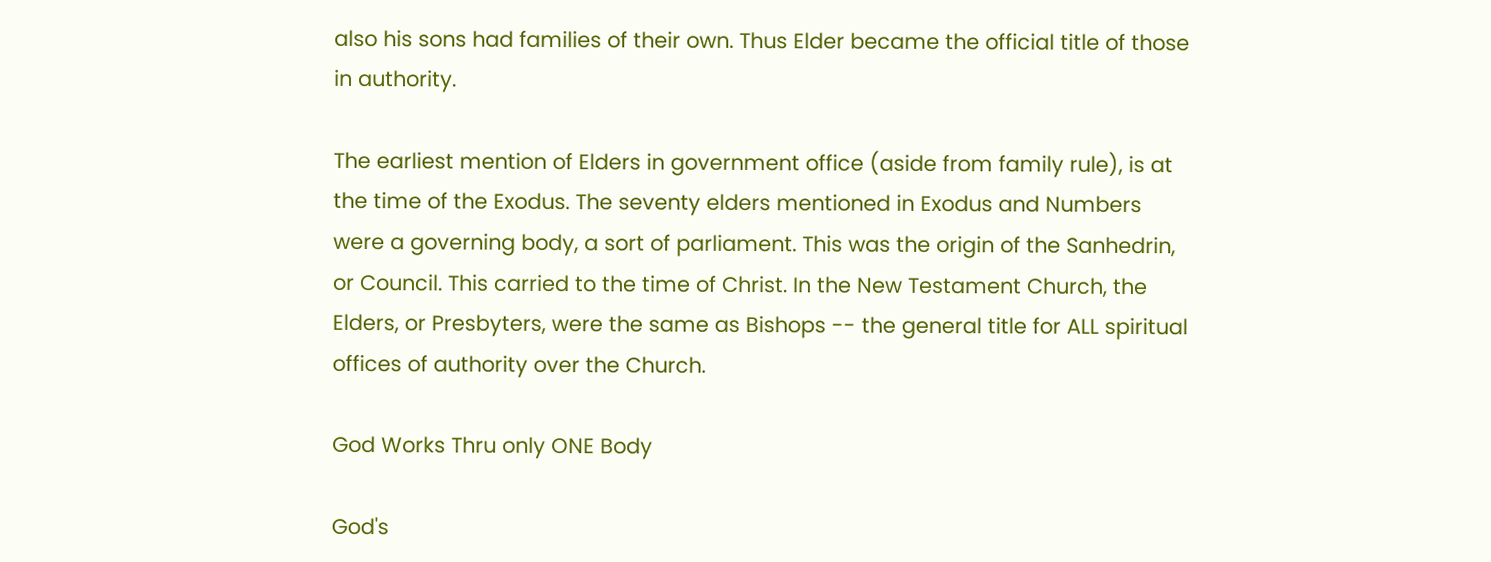also his sons had families of their own. Thus Elder became the official title of those in authority.

The earliest mention of Elders in government office (aside from family rule), is at the time of the Exodus. The seventy elders mentioned in Exodus and Numbers were a governing body, a sort of parliament. This was the origin of the Sanhedrin, or Council. This carried to the time of Christ. In the New Testament Church, the Elders, or Presbyters, were the same as Bishops -- the general title for ALL spiritual offices of authority over the Church.

God Works Thru only ONE Body

God's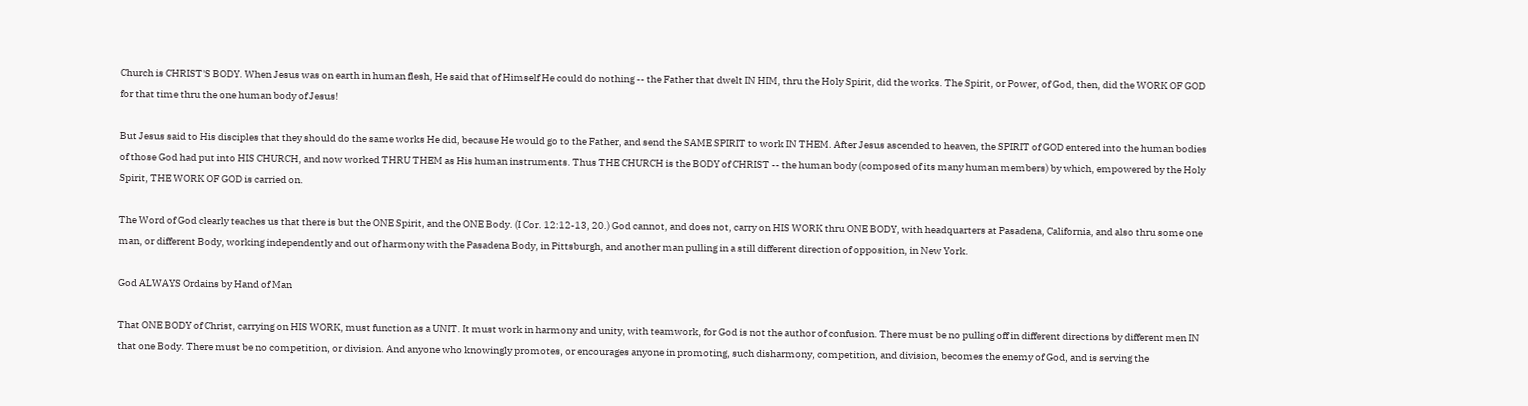Church is CHRIST'S BODY. When Jesus was on earth in human flesh, He said that of Himself He could do nothing -- the Father that dwelt IN HIM, thru the Holy Spirit, did the works. The Spirit, or Power, of God, then, did the WORK OF GOD for that time thru the one human body of Jesus!

But Jesus said to His disciples that they should do the same works He did, because He would go to the Father, and send the SAME SPIRIT to work IN THEM. After Jesus ascended to heaven, the SPIRIT of GOD entered into the human bodies of those God had put into HIS CHURCH, and now worked THRU THEM as His human instruments. Thus THE CHURCH is the BODY of CHRIST -- the human body (composed of its many human members) by which, empowered by the Holy Spirit, THE WORK OF GOD is carried on.

The Word of God clearly teaches us that there is but the ONE Spirit, and the ONE Body. (I Cor. 12:12-13, 20.) God cannot, and does not, carry on HIS WORK thru ONE BODY, with headquarters at Pasadena, California, and also thru some one man, or different Body, working independently and out of harmony with the Pasadena Body, in Pittsburgh, and another man pulling in a still different direction of opposition, in New York.

God ALWAYS Ordains by Hand of Man

That ONE BODY of Christ, carrying on HIS WORK, must function as a UNIT. It must work in harmony and unity, with teamwork, for God is not the author of confusion. There must be no pulling off in different directions by different men IN that one Body. There must be no competition, or division. And anyone who knowingly promotes, or encourages anyone in promoting, such disharmony, competition, and division, becomes the enemy of God, and is serving the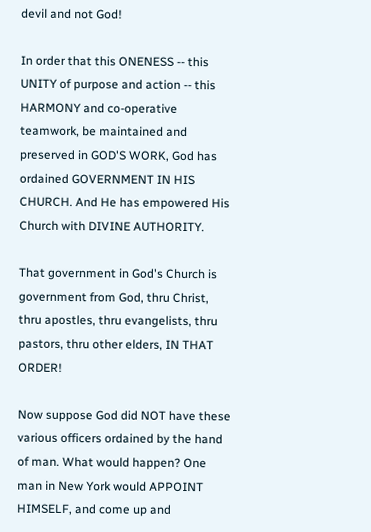devil and not God!

In order that this ONENESS -- this UNITY of purpose and action -- this HARMONY and co-operative teamwork, be maintained and preserved in GOD'S WORK, God has ordained GOVERNMENT IN HIS CHURCH. And He has empowered His Church with DIVINE AUTHORITY.

That government in God's Church is government from God, thru Christ, thru apostles, thru evangelists, thru pastors, thru other elders, IN THAT ORDER!

Now suppose God did NOT have these various officers ordained by the hand of man. What would happen? One man in New York would APPOINT HIMSELF, and come up and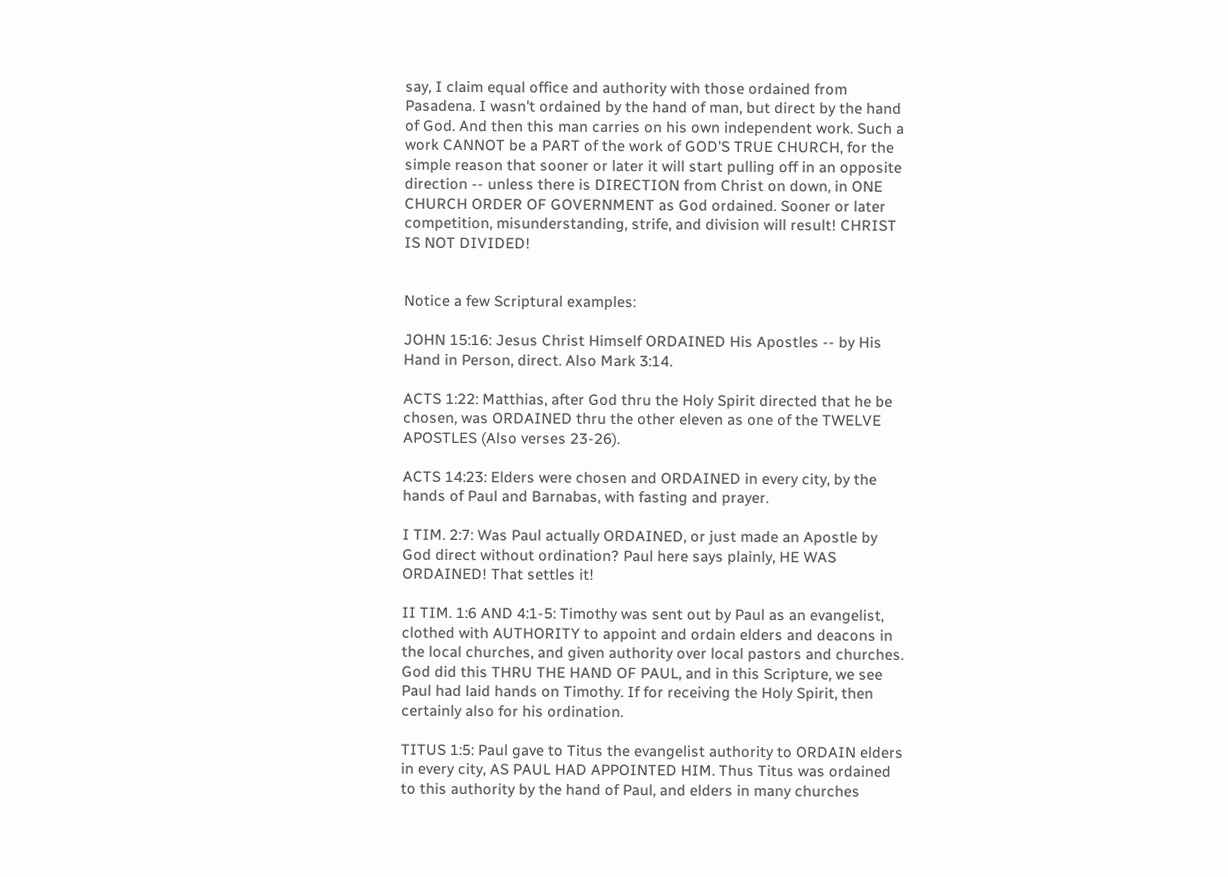say, I claim equal office and authority with those ordained from Pasadena. I wasn't ordained by the hand of man, but direct by the hand of God. And then this man carries on his own independent work. Such a work CANNOT be a PART of the work of GOD'S TRUE CHURCH, for the simple reason that sooner or later it will start pulling off in an opposite direction -- unless there is DIRECTION from Christ on down, in ONE CHURCH ORDER OF GOVERNMENT as God ordained. Sooner or later competition, misunderstanding, strife, and division will result! CHRIST IS NOT DIVIDED!


Notice a few Scriptural examples:

JOHN 15:16: Jesus Christ Himself ORDAINED His Apostles -- by His Hand in Person, direct. Also Mark 3:14.

ACTS 1:22: Matthias, after God thru the Holy Spirit directed that he be chosen, was ORDAINED thru the other eleven as one of the TWELVE APOSTLES (Also verses 23-26).

ACTS 14:23: Elders were chosen and ORDAINED in every city, by the hands of Paul and Barnabas, with fasting and prayer.

I TIM. 2:7: Was Paul actually ORDAINED, or just made an Apostle by God direct without ordination? Paul here says plainly, HE WAS ORDAINED! That settles it!

II TIM. 1:6 AND 4:1-5: Timothy was sent out by Paul as an evangelist, clothed with AUTHORITY to appoint and ordain elders and deacons in the local churches, and given authority over local pastors and churches. God did this THRU THE HAND OF PAUL, and in this Scripture, we see Paul had laid hands on Timothy. If for receiving the Holy Spirit, then certainly also for his ordination.

TITUS 1:5: Paul gave to Titus the evangelist authority to ORDAIN elders in every city, AS PAUL HAD APPOINTED HIM. Thus Titus was ordained to this authority by the hand of Paul, and elders in many churches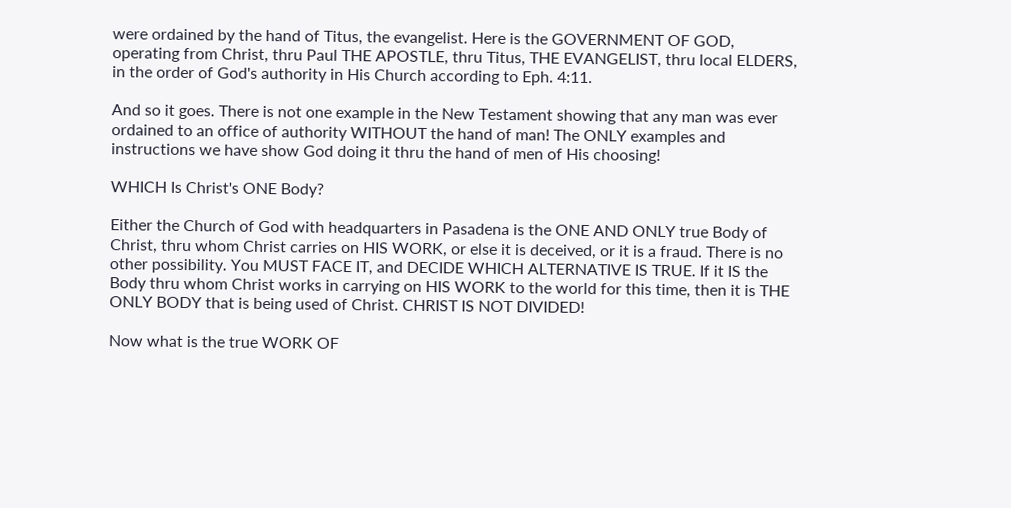were ordained by the hand of Titus, the evangelist. Here is the GOVERNMENT OF GOD, operating from Christ, thru Paul THE APOSTLE, thru Titus, THE EVANGELIST, thru local ELDERS, in the order of God's authority in His Church according to Eph. 4:11.

And so it goes. There is not one example in the New Testament showing that any man was ever ordained to an office of authority WITHOUT the hand of man! The ONLY examples and instructions we have show God doing it thru the hand of men of His choosing!

WHICH Is Christ's ONE Body?

Either the Church of God with headquarters in Pasadena is the ONE AND ONLY true Body of Christ, thru whom Christ carries on HIS WORK, or else it is deceived, or it is a fraud. There is no other possibility. You MUST FACE IT, and DECIDE WHICH ALTERNATIVE IS TRUE. If it IS the Body thru whom Christ works in carrying on HIS WORK to the world for this time, then it is THE ONLY BODY that is being used of Christ. CHRIST IS NOT DIVIDED!

Now what is the true WORK OF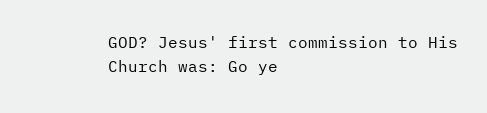GOD? Jesus' first commission to His Church was: Go ye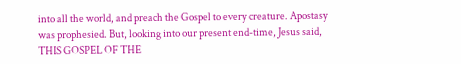into all the world, and preach the Gospel to every creature. Apostasy was prophesied. But, looking into our present end-time, Jesus said, THIS GOSPEL OF THE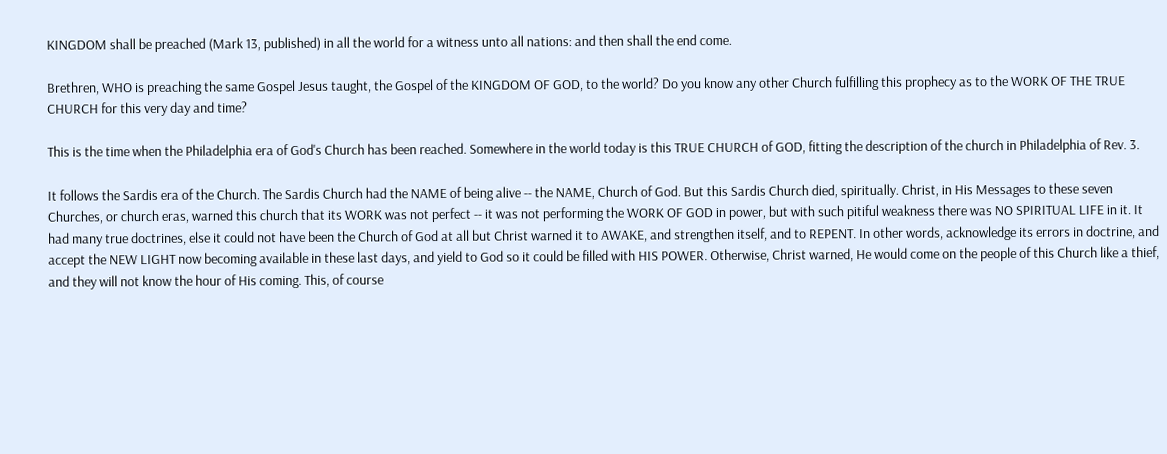KINGDOM shall be preached (Mark 13, published) in all the world for a witness unto all nations: and then shall the end come.

Brethren, WHO is preaching the same Gospel Jesus taught, the Gospel of the KINGDOM OF GOD, to the world? Do you know any other Church fulfilling this prophecy as to the WORK OF THE TRUE CHURCH for this very day and time?

This is the time when the Philadelphia era of God's Church has been reached. Somewhere in the world today is this TRUE CHURCH of GOD, fitting the description of the church in Philadelphia of Rev. 3.

It follows the Sardis era of the Church. The Sardis Church had the NAME of being alive -- the NAME, Church of God. But this Sardis Church died, spiritually. Christ, in His Messages to these seven Churches, or church eras, warned this church that its WORK was not perfect -- it was not performing the WORK OF GOD in power, but with such pitiful weakness there was NO SPIRITUAL LIFE in it. It had many true doctrines, else it could not have been the Church of God at all but Christ warned it to AWAKE, and strengthen itself, and to REPENT. In other words, acknowledge its errors in doctrine, and accept the NEW LIGHT now becoming available in these last days, and yield to God so it could be filled with HIS POWER. Otherwise, Christ warned, He would come on the people of this Church like a thief, and they will not know the hour of His coming. This, of course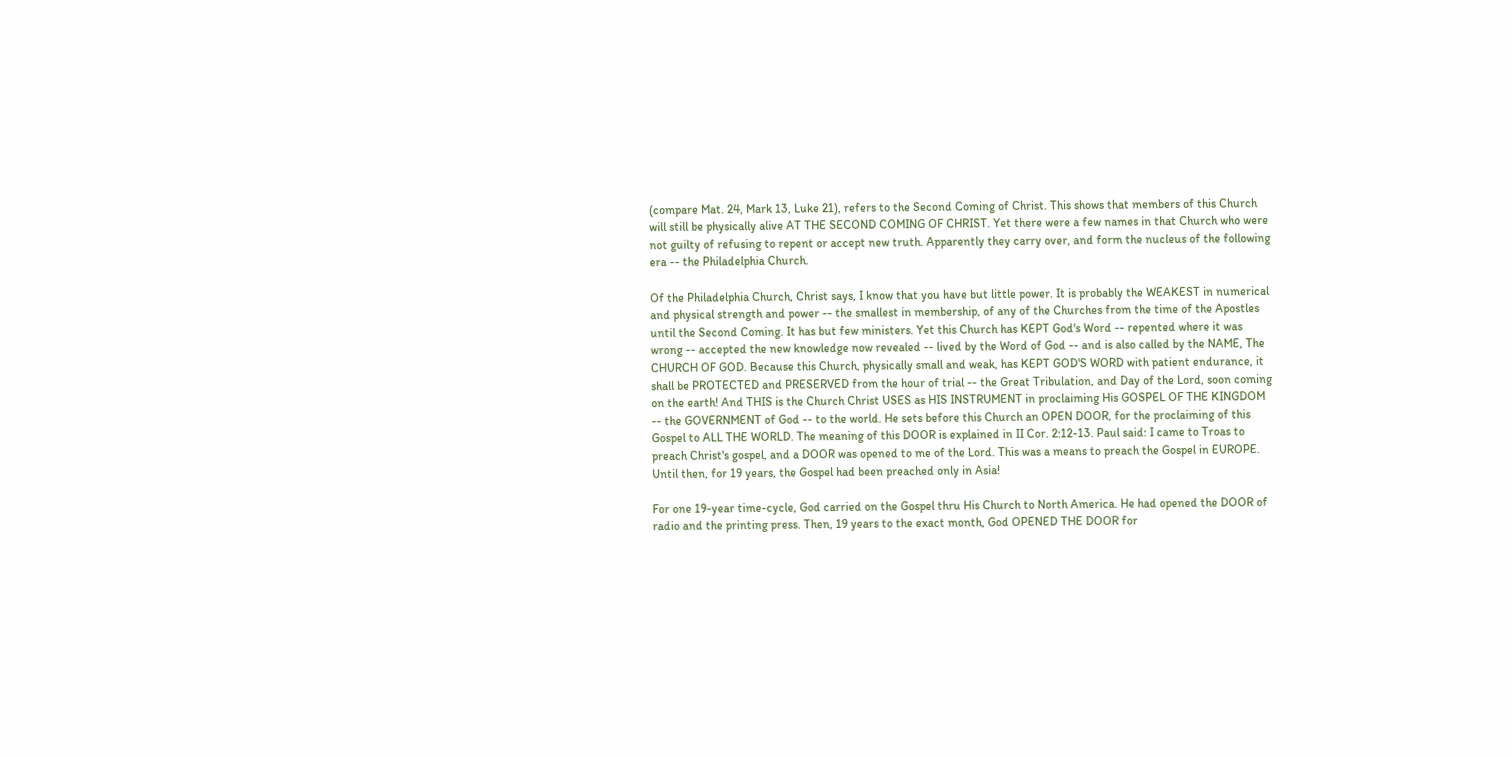(compare Mat. 24, Mark 13, Luke 21), refers to the Second Coming of Christ. This shows that members of this Church will still be physically alive AT THE SECOND COMING OF CHRIST. Yet there were a few names in that Church who were not guilty of refusing to repent or accept new truth. Apparently they carry over, and form the nucleus of the following era -- the Philadelphia Church.

Of the Philadelphia Church, Christ says, I know that you have but little power. It is probably the WEAKEST in numerical and physical strength and power -- the smallest in membership, of any of the Churches from the time of the Apostles until the Second Coming. It has but few ministers. Yet this Church has KEPT God's Word -- repented where it was wrong -- accepted the new knowledge now revealed -- lived by the Word of God -- and is also called by the NAME, The CHURCH OF GOD. Because this Church, physically small and weak, has KEPT GOD'S WORD with patient endurance, it shall be PROTECTED and PRESERVED from the hour of trial -- the Great Tribulation, and Day of the Lord, soon coming on the earth! And THIS is the Church Christ USES as HIS INSTRUMENT in proclaiming His GOSPEL OF THE KINGDOM -- the GOVERNMENT of God -- to the world. He sets before this Church an OPEN DOOR, for the proclaiming of this Gospel to ALL THE WORLD. The meaning of this DOOR is explained in II Cor. 2:12-13. Paul said: I came to Troas to preach Christ's gospel, and a DOOR was opened to me of the Lord. This was a means to preach the Gospel in EUROPE. Until then, for 19 years, the Gospel had been preached only in Asia!

For one 19-year time-cycle, God carried on the Gospel thru His Church to North America. He had opened the DOOR of radio and the printing press. Then, 19 years to the exact month, God OPENED THE DOOR for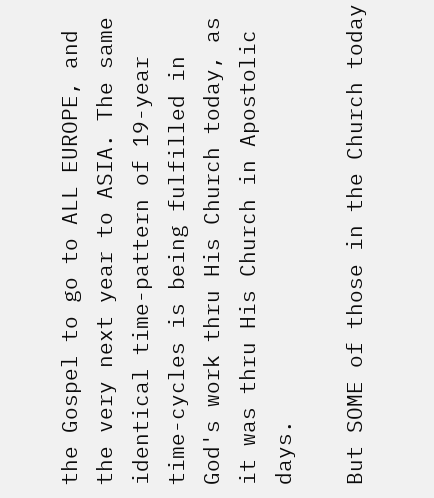the Gospel to go to ALL EUROPE, and the very next year to ASIA. The same identical time-pattern of 19-year time-cycles is being fulfilled in God's work thru His Church today, as it was thru His Church in Apostolic days.

But SOME of those in the Church today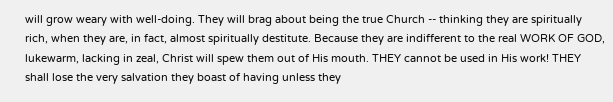will grow weary with well-doing. They will brag about being the true Church -- thinking they are spiritually rich, when they are, in fact, almost spiritually destitute. Because they are indifferent to the real WORK OF GOD, lukewarm, lacking in zeal, Christ will spew them out of His mouth. THEY cannot be used in His work! THEY shall lose the very salvation they boast of having unless they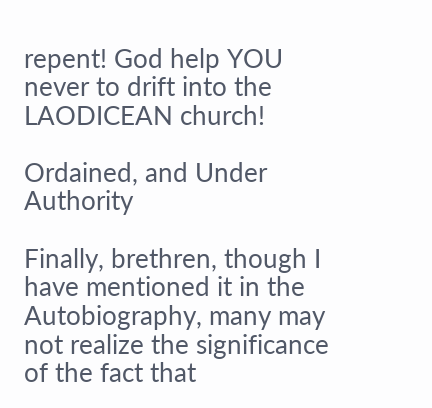repent! God help YOU never to drift into the LAODICEAN church!

Ordained, and Under Authority

Finally, brethren, though I have mentioned it in the Autobiography, many may not realize the significance of the fact that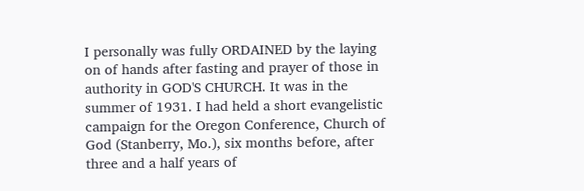I personally was fully ORDAINED by the laying on of hands after fasting and prayer of those in authority in GOD'S CHURCH. It was in the summer of 1931. I had held a short evangelistic campaign for the Oregon Conference, Church of God (Stanberry, Mo.), six months before, after three and a half years of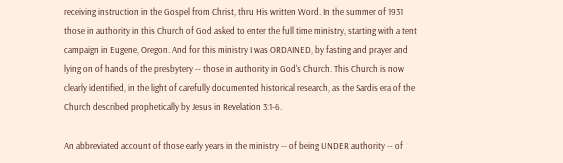receiving instruction in the Gospel from Christ, thru His written Word. In the summer of 1931 those in authority in this Church of God asked to enter the full time ministry, starting with a tent campaign in Eugene, Oregon. And for this ministry I was ORDAINED, by fasting and prayer and lying on of hands of the presbytery -- those in authority in God's Church. This Church is now clearly identified, in the light of carefully documented historical research, as the Sardis era of the Church described prophetically by Jesus in Revelation 3:1-6.

An abbreviated account of those early years in the ministry -- of being UNDER authority -- of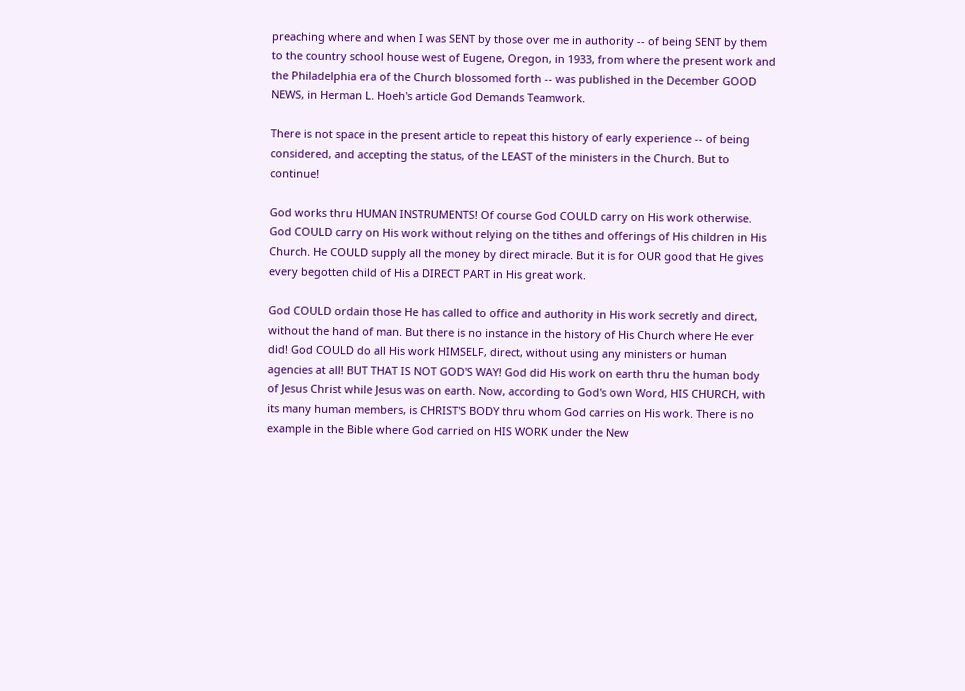preaching where and when I was SENT by those over me in authority -- of being SENT by them to the country school house west of Eugene, Oregon, in 1933, from where the present work and the Philadelphia era of the Church blossomed forth -- was published in the December GOOD NEWS, in Herman L. Hoeh's article God Demands Teamwork.

There is not space in the present article to repeat this history of early experience -- of being considered, and accepting the status, of the LEAST of the ministers in the Church. But to continue!

God works thru HUMAN INSTRUMENTS! Of course God COULD carry on His work otherwise. God COULD carry on His work without relying on the tithes and offerings of His children in His Church. He COULD supply all the money by direct miracle. But it is for OUR good that He gives every begotten child of His a DIRECT PART in His great work.

God COULD ordain those He has called to office and authority in His work secretly and direct, without the hand of man. But there is no instance in the history of His Church where He ever did! God COULD do all His work HIMSELF, direct, without using any ministers or human agencies at all! BUT THAT IS NOT GOD'S WAY! God did His work on earth thru the human body of Jesus Christ while Jesus was on earth. Now, according to God's own Word, HIS CHURCH, with its many human members, is CHRIST'S BODY thru whom God carries on His work. There is no example in the Bible where God carried on HIS WORK under the New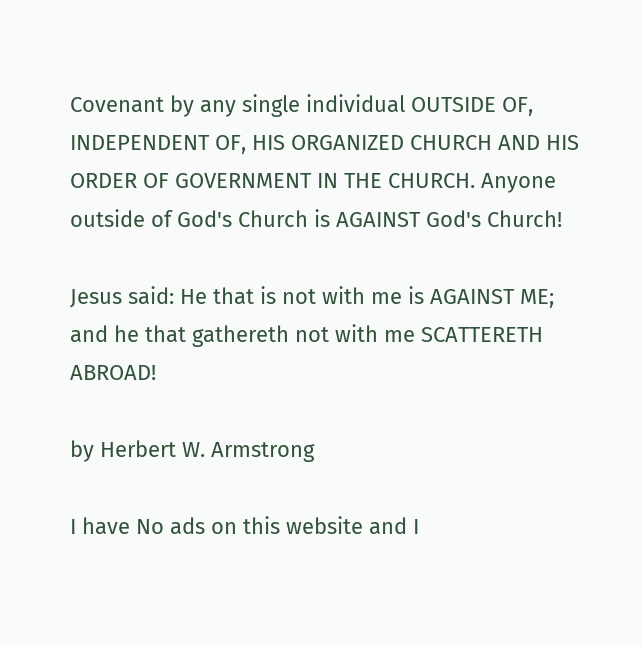Covenant by any single individual OUTSIDE OF, INDEPENDENT OF, HIS ORGANIZED CHURCH AND HIS ORDER OF GOVERNMENT IN THE CHURCH. Anyone outside of God's Church is AGAINST God's Church!

Jesus said: He that is not with me is AGAINST ME; and he that gathereth not with me SCATTERETH ABROAD!

by Herbert W. Armstrong

I have No ads on this website and I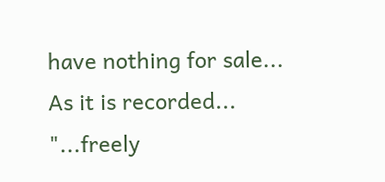have nothing for sale...
As it is recorded...
"...freely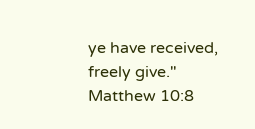ye have received, freely give."
Matthew 10:8